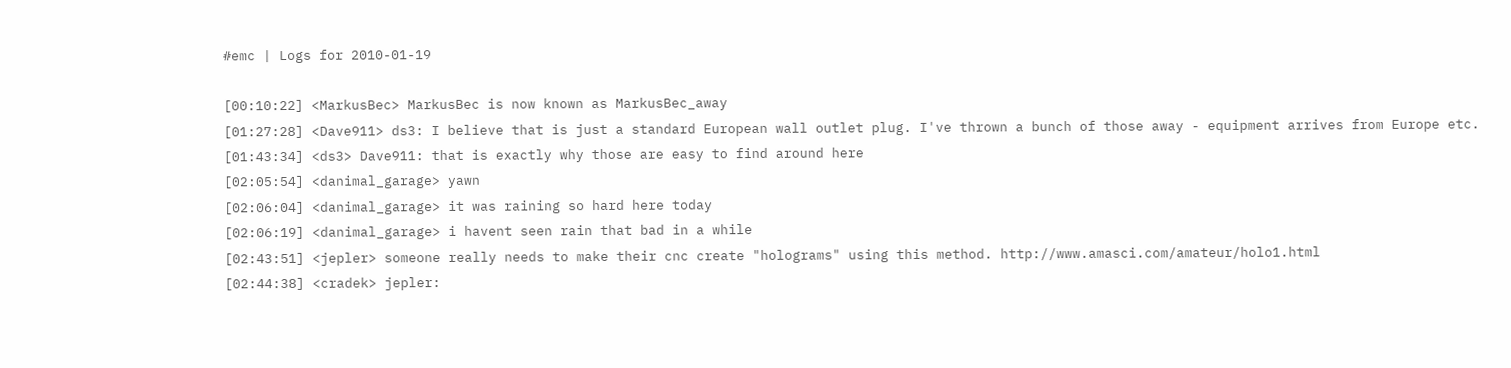#emc | Logs for 2010-01-19

[00:10:22] <MarkusBec> MarkusBec is now known as MarkusBec_away
[01:27:28] <Dave911> ds3: I believe that is just a standard European wall outlet plug. I've thrown a bunch of those away - equipment arrives from Europe etc.
[01:43:34] <ds3> Dave911: that is exactly why those are easy to find around here
[02:05:54] <danimal_garage> yawn
[02:06:04] <danimal_garage> it was raining so hard here today
[02:06:19] <danimal_garage> i havent seen rain that bad in a while
[02:43:51] <jepler> someone really needs to make their cnc create "holograms" using this method. http://www.amasci.com/amateur/holo1.html
[02:44:38] <cradek> jepler: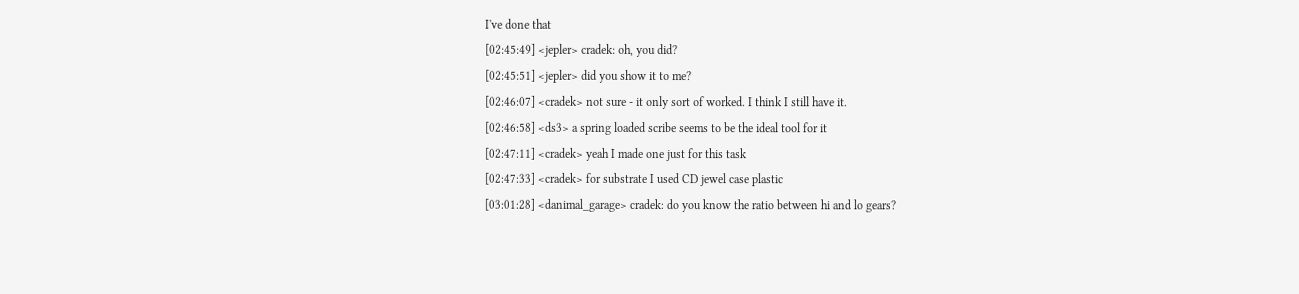I've done that
[02:45:49] <jepler> cradek: oh, you did?
[02:45:51] <jepler> did you show it to me?
[02:46:07] <cradek> not sure - it only sort of worked. I think I still have it.
[02:46:58] <ds3> a spring loaded scribe seems to be the ideal tool for it
[02:47:11] <cradek> yeah I made one just for this task
[02:47:33] <cradek> for substrate I used CD jewel case plastic
[03:01:28] <danimal_garage> cradek: do you know the ratio between hi and lo gears?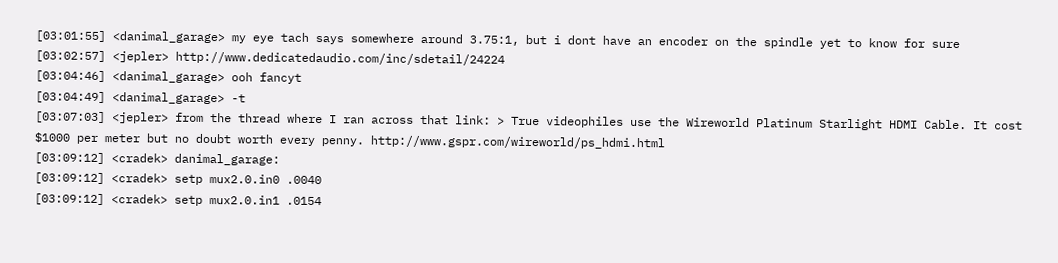[03:01:55] <danimal_garage> my eye tach says somewhere around 3.75:1, but i dont have an encoder on the spindle yet to know for sure
[03:02:57] <jepler> http://www.dedicatedaudio.com/inc/sdetail/24224
[03:04:46] <danimal_garage> ooh fancyt
[03:04:49] <danimal_garage> -t
[03:07:03] <jepler> from the thread where I ran across that link: > True videophiles use the Wireworld Platinum Starlight HDMI Cable. It cost $1000 per meter but no doubt worth every penny. http://www.gspr.com/wireworld/ps_hdmi.html
[03:09:12] <cradek> danimal_garage:
[03:09:12] <cradek> setp mux2.0.in0 .0040
[03:09:12] <cradek> setp mux2.0.in1 .0154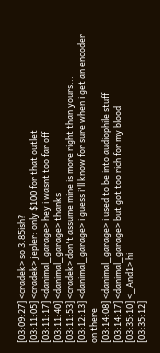[03:09:27] <cradek> so 3.85ish?
[03:11:05] <cradek> jepler: only $100 for that outlet
[03:11:17] <danimal_garage> hey i wasnt too far off
[03:11:40] <danimal_garage> thanks
[03:11:53] <cradek> don't assume mine is more right than yours...
[03:12:13] <danimal_garage> i guess i'll know for sure when i get an encoder on there
[03:14:08] <danimal_garage> i used to be into audiophile stuff
[03:14:17] <danimal_garage> but got too rich for my blood
[03:35:10] <_And1> hi
[03:35:12]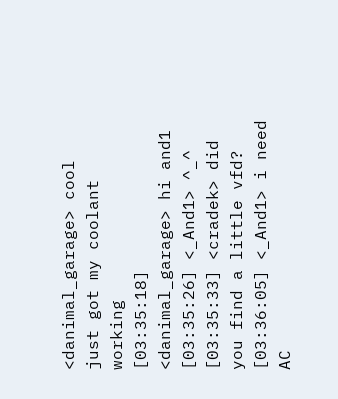<danimal_garage> cool just got my coolant working
[03:35:18] <danimal_garage> hi and1
[03:35:26] <_And1> ^_^
[03:35:33] <cradek> did you find a little vfd?
[03:36:05] <_And1> i need AC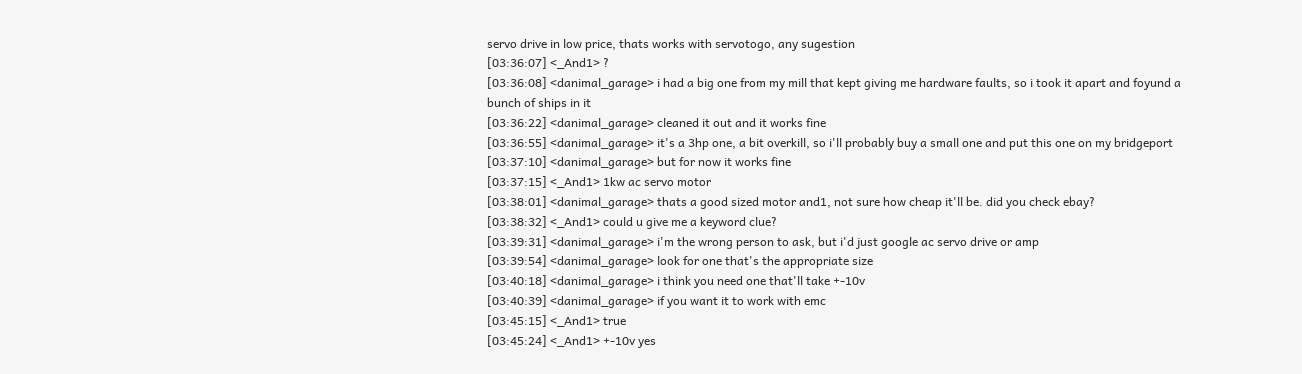servo drive in low price, thats works with servotogo, any sugestion
[03:36:07] <_And1> ?
[03:36:08] <danimal_garage> i had a big one from my mill that kept giving me hardware faults, so i took it apart and foyund a bunch of ships in it
[03:36:22] <danimal_garage> cleaned it out and it works fine
[03:36:55] <danimal_garage> it's a 3hp one, a bit overkill, so i'll probably buy a small one and put this one on my bridgeport
[03:37:10] <danimal_garage> but for now it works fine
[03:37:15] <_And1> 1kw ac servo motor
[03:38:01] <danimal_garage> thats a good sized motor and1, not sure how cheap it'll be. did you check ebay?
[03:38:32] <_And1> could u give me a keyword clue?
[03:39:31] <danimal_garage> i'm the wrong person to ask, but i'd just google ac servo drive or amp
[03:39:54] <danimal_garage> look for one that's the appropriate size
[03:40:18] <danimal_garage> i think you need one that'll take +-10v
[03:40:39] <danimal_garage> if you want it to work with emc
[03:45:15] <_And1> true
[03:45:24] <_And1> +-10v yes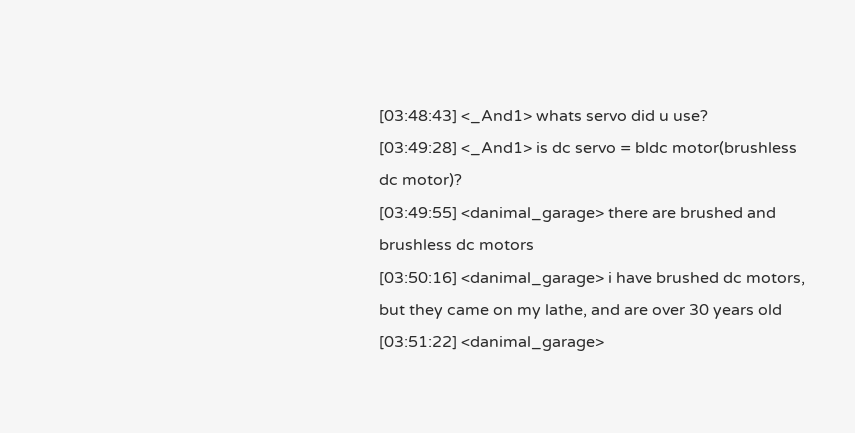[03:48:43] <_And1> whats servo did u use?
[03:49:28] <_And1> is dc servo = bldc motor(brushless dc motor)?
[03:49:55] <danimal_garage> there are brushed and brushless dc motors
[03:50:16] <danimal_garage> i have brushed dc motors, but they came on my lathe, and are over 30 years old
[03:51:22] <danimal_garage>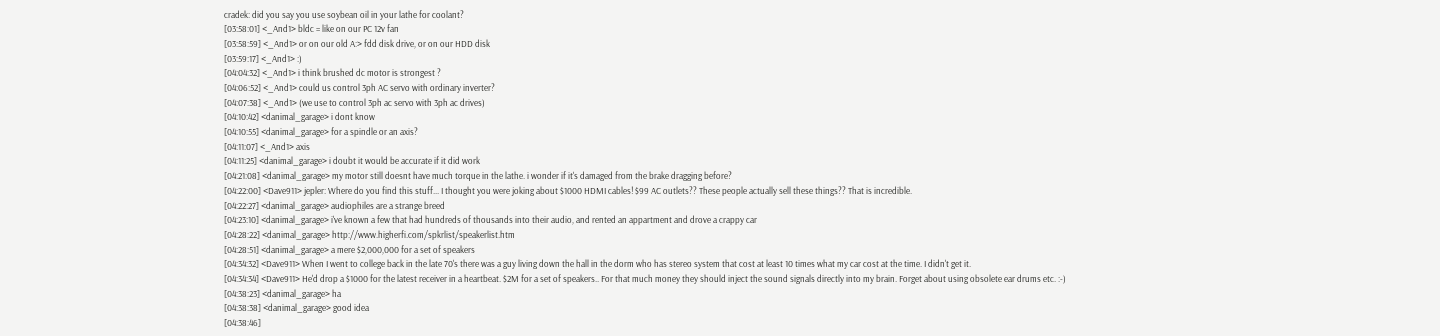cradek: did you say you use soybean oil in your lathe for coolant?
[03:58:01] <_And1> bldc = like on our PC 12v fan
[03:58:59] <_And1> or on our old A:> fdd disk drive, or on our HDD disk
[03:59:17] <_And1> :)
[04:04:32] <_And1> i think brushed dc motor is strongest ?
[04:06:52] <_And1> could us control 3ph AC servo with ordinary inverter?
[04:07:38] <_And1> (we use to control 3ph ac servo with 3ph ac drives)
[04:10:42] <danimal_garage> i dont know
[04:10:55] <danimal_garage> for a spindle or an axis?
[04:11:07] <_And1> axis
[04:11:25] <danimal_garage> i doubt it would be accurate if it did work
[04:21:08] <danimal_garage> my motor still doesnt have much torque in the lathe. i wonder if it's damaged from the brake dragging before?
[04:22:00] <Dave911> jepler: Where do you find this stuff... I thought you were joking about $1000 HDMI cables! $99 AC outlets?? These people actually sell these things?? That is incredible.
[04:22:27] <danimal_garage> audiophiles are a strange breed
[04:23:10] <danimal_garage> i've known a few that had hundreds of thousands into their audio, and rented an appartment and drove a crappy car
[04:28:22] <danimal_garage> http://www.higherfi.com/spkrlist/speakerlist.htm
[04:28:51] <danimal_garage> a mere $2,000,000 for a set of speakers
[04:34:32] <Dave911> When I went to college back in the late 70's there was a guy living down the hall in the dorm who has stereo system that cost at least 10 times what my car cost at the time. I didn't get it.
[04:34:34] <Dave911> He'd drop a $1000 for the latest receiver in a heartbeat. $2M for a set of speakers.. For that much money they should inject the sound signals directly into my brain. Forget about using obsolete ear drums etc. :-)
[04:38:23] <danimal_garage> ha
[04:38:38] <danimal_garage> good idea
[04:38:46]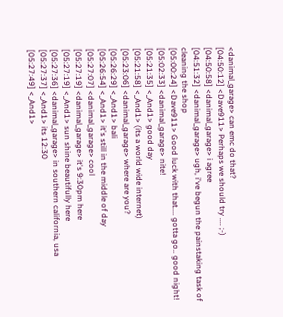<danimal_garage> can emc do that?
[04:50:12] <Dave911> Perhaps we should try .... ;-)
[04:50:58] <danimal_garage> i agree
[04:51:32] <danimal_garage> ugh, i've begun the painstaking task of cleaning the shop
[05:00:24] <Dave911> Good luck with that.... gotta go.. good night!
[05:02:33] <danimal_garage> nite!
[05:21:35] <_And1> good day
[05:21:58] <_And1> (its a world wide internet)
[05:23:06] <danimal_garage> where are you?
[05:26:29] <_And1> bali
[05:26:54] <_And1> it's still in the middle of day
[05:27:07] <danimal_garage> cool
[05:27:19] <danimal_garage> it's 9:30pm here
[05:27:19] <_And1> sun shine beautifully here
[05:27:36] <danimal_garage> in southern california, usa
[05:27:37] <_And1> its 12:30
[05:27:49] <_And1>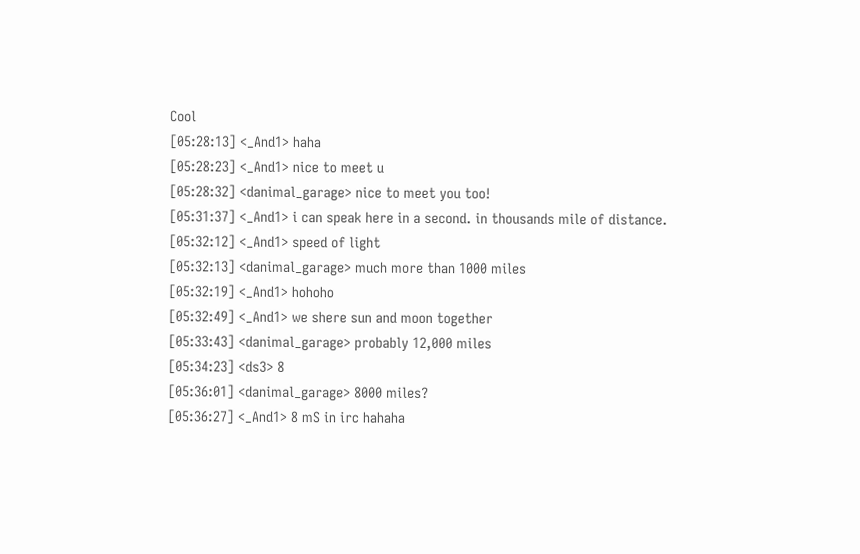Cool
[05:28:13] <_And1> haha
[05:28:23] <_And1> nice to meet u
[05:28:32] <danimal_garage> nice to meet you too!
[05:31:37] <_And1> i can speak here in a second. in thousands mile of distance.
[05:32:12] <_And1> speed of light
[05:32:13] <danimal_garage> much more than 1000 miles
[05:32:19] <_And1> hohoho
[05:32:49] <_And1> we shere sun and moon together
[05:33:43] <danimal_garage> probably 12,000 miles
[05:34:23] <ds3> 8
[05:36:01] <danimal_garage> 8000 miles?
[05:36:27] <_And1> 8 mS in irc hahaha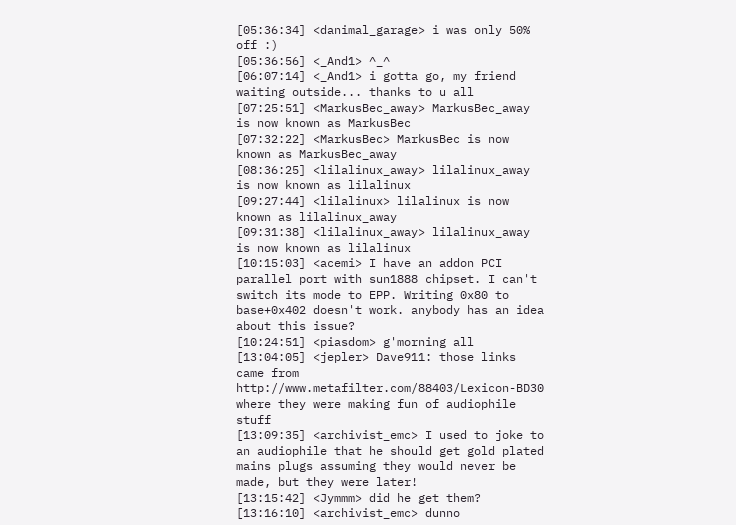[05:36:34] <danimal_garage> i was only 50% off :)
[05:36:56] <_And1> ^_^
[06:07:14] <_And1> i gotta go, my friend waiting outside... thanks to u all
[07:25:51] <MarkusBec_away> MarkusBec_away is now known as MarkusBec
[07:32:22] <MarkusBec> MarkusBec is now known as MarkusBec_away
[08:36:25] <lilalinux_away> lilalinux_away is now known as lilalinux
[09:27:44] <lilalinux> lilalinux is now known as lilalinux_away
[09:31:38] <lilalinux_away> lilalinux_away is now known as lilalinux
[10:15:03] <acemi> I have an addon PCI parallel port with sun1888 chipset. I can't switch its mode to EPP. Writing 0x80 to base+0x402 doesn't work. anybody has an idea about this issue?
[10:24:51] <piasdom> g'morning all
[13:04:05] <jepler> Dave911: those links came from http://www.metafilter.com/88403/Lexicon-BD30 where they were making fun of audiophile stuff
[13:09:35] <archivist_emc> I used to joke to an audiophile that he should get gold plated mains plugs assuming they would never be made, but they were later!
[13:15:42] <Jymmm> did he get them?
[13:16:10] <archivist_emc> dunno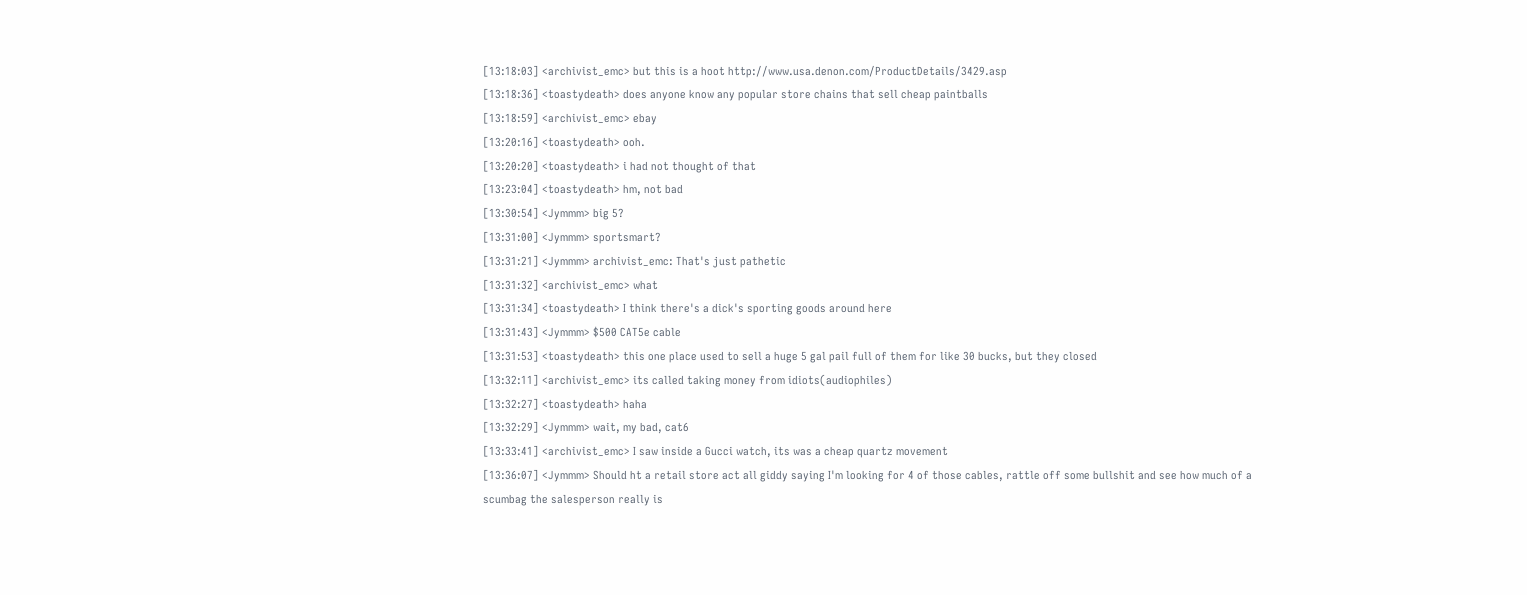[13:18:03] <archivist_emc> but this is a hoot http://www.usa.denon.com/ProductDetails/3429.asp
[13:18:36] <toastydeath> does anyone know any popular store chains that sell cheap paintballs
[13:18:59] <archivist_emc> ebay
[13:20:16] <toastydeath> ooh.
[13:20:20] <toastydeath> i had not thought of that
[13:23:04] <toastydeath> hm, not bad
[13:30:54] <Jymmm> big 5?
[13:31:00] <Jymmm> sportsmart?
[13:31:21] <Jymmm> archivist_emc: That's just pathetic
[13:31:32] <archivist_emc> what
[13:31:34] <toastydeath> I think there's a dick's sporting goods around here
[13:31:43] <Jymmm> $500 CAT5e cable
[13:31:53] <toastydeath> this one place used to sell a huge 5 gal pail full of them for like 30 bucks, but they closed
[13:32:11] <archivist_emc> its called taking money from idiots(audiophiles)
[13:32:27] <toastydeath> haha
[13:32:29] <Jymmm> wait, my bad, cat6
[13:33:41] <archivist_emc> I saw inside a Gucci watch, its was a cheap quartz movement
[13:36:07] <Jymmm> Should ht a retail store act all giddy saying I'm looking for 4 of those cables, rattle off some bullshit and see how much of a scumbag the salesperson really is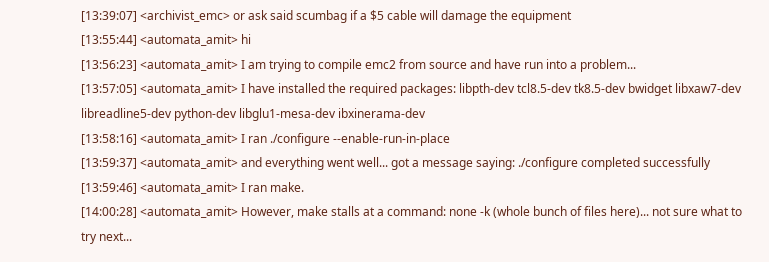[13:39:07] <archivist_emc> or ask said scumbag if a $5 cable will damage the equipment
[13:55:44] <automata_amit> hi
[13:56:23] <automata_amit> I am trying to compile emc2 from source and have run into a problem...
[13:57:05] <automata_amit> I have installed the required packages: libpth-dev tcl8.5-dev tk8.5-dev bwidget libxaw7-dev libreadline5-dev python-dev libglu1-mesa-dev ibxinerama-dev
[13:58:16] <automata_amit> I ran ./configure --enable-run-in-place
[13:59:37] <automata_amit> and everything went well... got a message saying: ./configure completed successfully
[13:59:46] <automata_amit> I ran make.
[14:00:28] <automata_amit> However, make stalls at a command: none -k (whole bunch of files here)... not sure what to try next...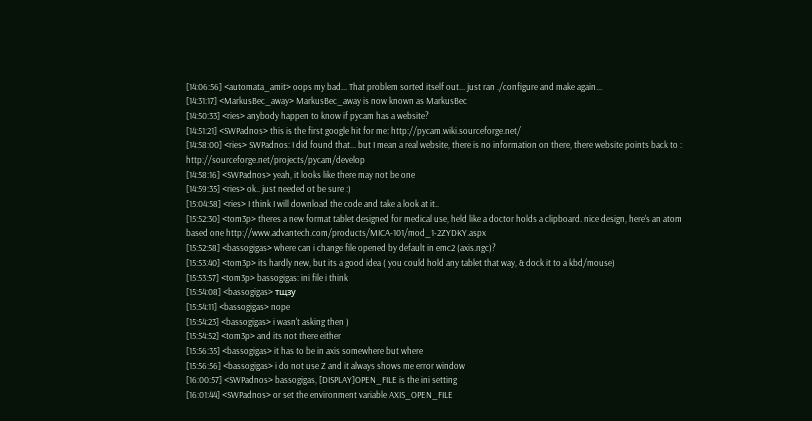[14:06:56] <automata_amit> oops my bad... That problem sorted itself out... just ran ./configure and make again...
[14:31:17] <MarkusBec_away> MarkusBec_away is now known as MarkusBec
[14:50:33] <ries> anybody happen to know if pycam has a website?
[14:51:21] <SWPadnos> this is the first google hit for me: http://pycam.wiki.sourceforge.net/
[14:58:00] <ries> SWPadnos: I did found that... but I mean a real website, there is no information on there, there website points back to : http://sourceforge.net/projects/pycam/develop
[14:58:16] <SWPadnos> yeah, it looks like there may not be one
[14:59:35] <ries> ok.. just needed ot be sure :)
[15:04:58] <ries> I think I will download the code and take a look at it..
[15:52:30] <tom3p> theres a new format tablet designed for medical use, held like a doctor holds a clipboard. nice design, here's an atom based one http://www.advantech.com/products/MICA-101/mod_1-2ZYDKY.aspx
[15:52:58] <bassogigas> where can i change file opened by default in emc2 (axis.ngc)?
[15:53:40] <tom3p> its hardly new, but its a good idea ( you could hold any tablet that way, & dock it to a kbd/mouse)
[15:53:57] <tom3p> bassogigas: ini file i think
[15:54:08] <bassogigas> тщзу
[15:54:11] <bassogigas> nope
[15:54:23] <bassogigas> i wasn't asking then )
[15:54:52] <tom3p> and its not there either
[15:56:35] <bassogigas> it has to be in axis somewhere but where
[15:56:56] <bassogigas> i do not use Z and it always shows me error window
[16:00:57] <SWPadnos> bassogigas, [DISPLAY]OPEN_FILE is the ini setting
[16:01:44] <SWPadnos> or set the environment variable AXIS_OPEN_FILE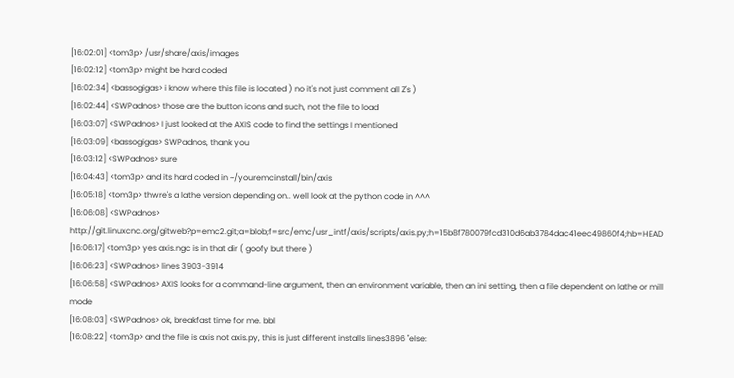[16:02:01] <tom3p> /usr/share/axis/images
[16:02:12] <tom3p> might be hard coded
[16:02:34] <bassogigas> i know where this file is located ) no it's not just comment all Z's )
[16:02:44] <SWPadnos> those are the button icons and such, not the file to load
[16:03:07] <SWPadnos> I just looked at the AXIS code to find the settings I mentioned
[16:03:09] <bassogigas> SWPadnos, thank you
[16:03:12] <SWPadnos> sure
[16:04:43] <tom3p> and its hard coded in ~/youremcinstall/bin/axis
[16:05:18] <tom3p> thwre's a lathe version depending on.. well look at the python code in ^^^
[16:06:08] <SWPadnos> http://git.linuxcnc.org/gitweb?p=emc2.git;a=blob;f=src/emc/usr_intf/axis/scripts/axis.py;h=15b8f780079fcd310d6ab3784dac41eec49860f4;hb=HEAD
[16:06:17] <tom3p> yes axis.ngc is in that dir ( goofy but there )
[16:06:23] <SWPadnos> lines 3903-3914
[16:06:58] <SWPadnos> AXIS looks for a command-line argument, then an environment variable, then an ini setting, then a file dependent on lathe or mill mode
[16:08:03] <SWPadnos> ok, breakfast time for me. bbl
[16:08:22] <tom3p> and the file is axis not axis.py, this is just different installs lines3896 "else: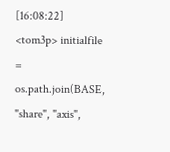[16:08:22] <tom3p> initialfile = os.path.join(BASE, "share", "axis",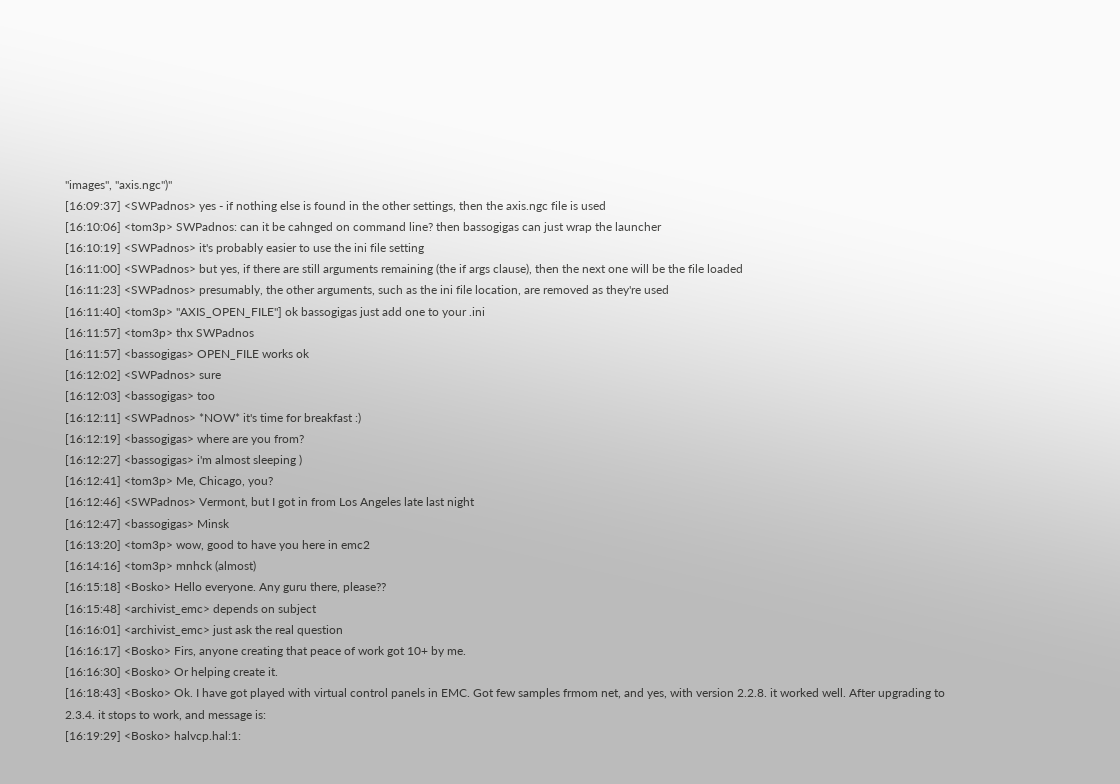"images", "axis.ngc")"
[16:09:37] <SWPadnos> yes - if nothing else is found in the other settings, then the axis.ngc file is used
[16:10:06] <tom3p> SWPadnos: can it be cahnged on command line? then bassogigas can just wrap the launcher
[16:10:19] <SWPadnos> it's probably easier to use the ini file setting
[16:11:00] <SWPadnos> but yes, if there are still arguments remaining (the if args clause), then the next one will be the file loaded
[16:11:23] <SWPadnos> presumably, the other arguments, such as the ini file location, are removed as they're used
[16:11:40] <tom3p> "AXIS_OPEN_FILE"] ok bassogigas just add one to your .ini
[16:11:57] <tom3p> thx SWPadnos
[16:11:57] <bassogigas> OPEN_FILE works ok
[16:12:02] <SWPadnos> sure
[16:12:03] <bassogigas> too
[16:12:11] <SWPadnos> *NOW* it's time for breakfast :)
[16:12:19] <bassogigas> where are you from?
[16:12:27] <bassogigas> i'm almost sleeping )
[16:12:41] <tom3p> Me, Chicago, you?
[16:12:46] <SWPadnos> Vermont, but I got in from Los Angeles late last night
[16:12:47] <bassogigas> Minsk
[16:13:20] <tom3p> wow, good to have you here in emc2
[16:14:16] <tom3p> mnhck (almost)
[16:15:18] <Bosko> Hello everyone. Any guru there, please??
[16:15:48] <archivist_emc> depends on subject
[16:16:01] <archivist_emc> just ask the real question
[16:16:17] <Bosko> Firs, anyone creating that peace of work got 10+ by me.
[16:16:30] <Bosko> Or helping create it.
[16:18:43] <Bosko> Ok. I have got played with virtual control panels in EMC. Got few samples frmom net, and yes, with version 2.2.8. it worked well. After upgrading to 2.3.4. it stops to work, and message is:
[16:19:29] <Bosko> halvcp.hal:1: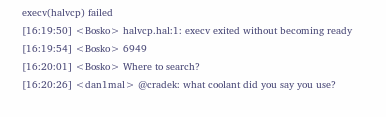execv(halvcp) failed
[16:19:50] <Bosko> halvcp.hal:1: execv exited without becoming ready
[16:19:54] <Bosko> 6949
[16:20:01] <Bosko> Where to search?
[16:20:26] <dan1mal> @cradek: what coolant did you say you use?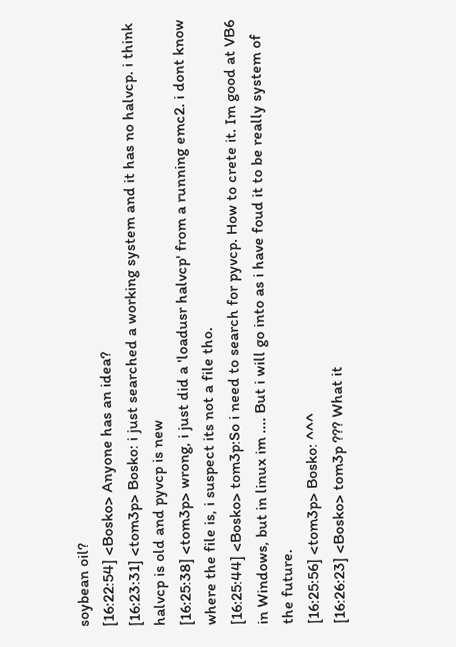soybean oil?
[16:22:54] <Bosko> Anyone has an idea?
[16:23:31] <tom3p> Bosko: i just searched a working system and it has no halvcp. i think halvcp is old and pyvcp is new
[16:25:38] <tom3p> wrong, i just did a 'loadusr halvcp' from a running emc2. i dont know where the file is, i suspect its not a file tho.
[16:25:44] <Bosko> tom3p:So i need to search for pyvcp. How to crete it. Im good at VB6 in Windows, but in linux im .... But i will go into as i have foud it to be really system of the future.
[16:25:56] <tom3p> Bosko: ^^^
[16:26:23] <Bosko> tom3p ??? What it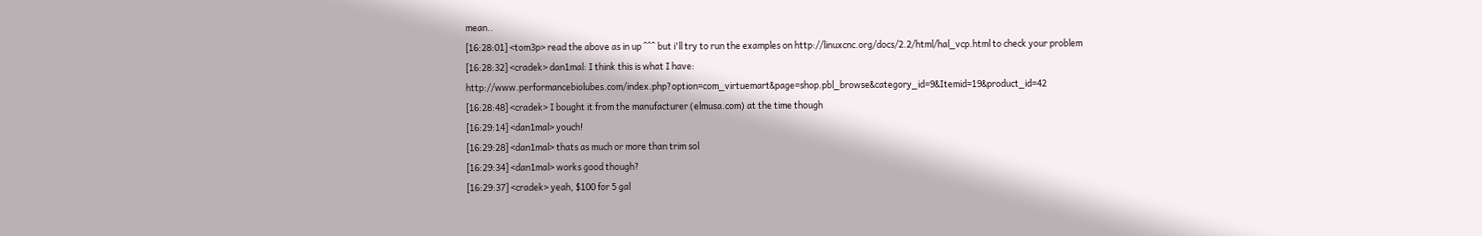mean..
[16:28:01] <tom3p> read the above as in up ^^^ but i'll try to run the examples on http://linuxcnc.org/docs/2.2/html/hal_vcp.html to check your problem
[16:28:32] <cradek> dan1mal: I think this is what I have: http://www.performancebiolubes.com/index.php?option=com_virtuemart&page=shop.pbl_browse&category_id=9&Itemid=19&product_id=42
[16:28:48] <cradek> I bought it from the manufacturer (elmusa.com) at the time though
[16:29:14] <dan1mal> youch!
[16:29:28] <dan1mal> thats as much or more than trim sol
[16:29:34] <dan1mal> works good though?
[16:29:37] <cradek> yeah, $100 for 5 gal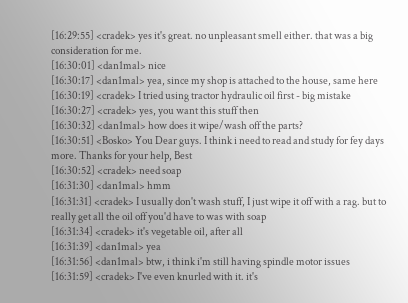[16:29:55] <cradek> yes it's great. no unpleasant smell either. that was a big consideration for me.
[16:30:01] <dan1mal> nice
[16:30:17] <dan1mal> yea, since my shop is attached to the house, same here
[16:30:19] <cradek> I tried using tractor hydraulic oil first - big mistake
[16:30:27] <cradek> yes, you want this stuff then
[16:30:32] <dan1mal> how does it wipe/wash off the parts?
[16:30:51] <Bosko> You Dear guys. I think i need to read and study for fey days more. Thanks for your help, Best
[16:30:52] <cradek> need soap
[16:31:30] <dan1mal> hmm
[16:31:31] <cradek> I usually don't wash stuff, I just wipe it off with a rag. but to really get all the oil off you'd have to was with soap
[16:31:34] <cradek> it's vegetable oil, after all
[16:31:39] <dan1mal> yea
[16:31:56] <dan1mal> btw, i think i'm still having spindle motor issues
[16:31:59] <cradek> I've even knurled with it. it's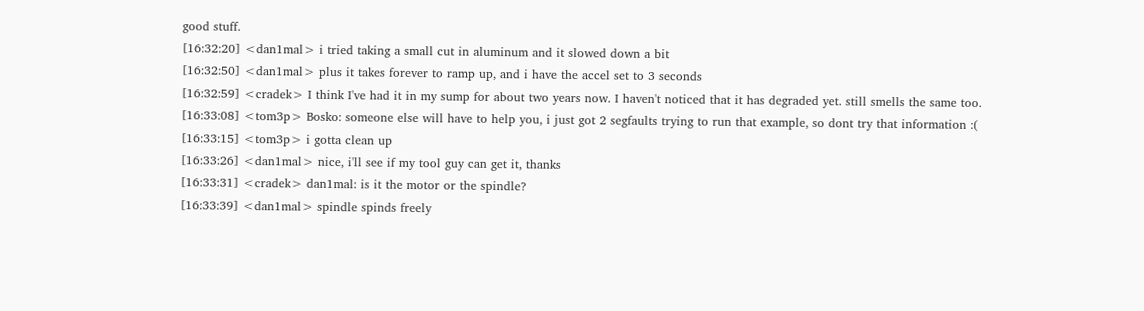good stuff.
[16:32:20] <dan1mal> i tried taking a small cut in aluminum and it slowed down a bit
[16:32:50] <dan1mal> plus it takes forever to ramp up, and i have the accel set to 3 seconds
[16:32:59] <cradek> I think I've had it in my sump for about two years now. I haven't noticed that it has degraded yet. still smells the same too.
[16:33:08] <tom3p> Bosko: someone else will have to help you, i just got 2 segfaults trying to run that example, so dont try that information :(
[16:33:15] <tom3p> i gotta clean up
[16:33:26] <dan1mal> nice, i'll see if my tool guy can get it, thanks
[16:33:31] <cradek> dan1mal: is it the motor or the spindle?
[16:33:39] <dan1mal> spindle spinds freely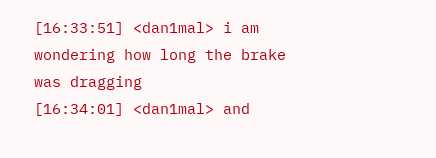[16:33:51] <dan1mal> i am wondering how long the brake was dragging
[16:34:01] <dan1mal> and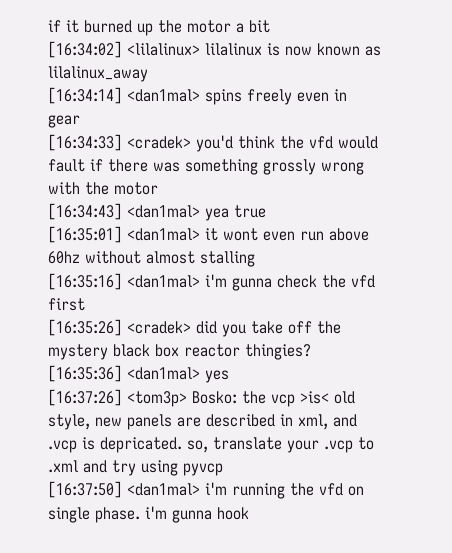if it burned up the motor a bit
[16:34:02] <lilalinux> lilalinux is now known as lilalinux_away
[16:34:14] <dan1mal> spins freely even in gear
[16:34:33] <cradek> you'd think the vfd would fault if there was something grossly wrong with the motor
[16:34:43] <dan1mal> yea true
[16:35:01] <dan1mal> it wont even run above 60hz without almost stalling
[16:35:16] <dan1mal> i'm gunna check the vfd first
[16:35:26] <cradek> did you take off the mystery black box reactor thingies?
[16:35:36] <dan1mal> yes
[16:37:26] <tom3p> Bosko: the vcp >is< old style, new panels are described in xml, and .vcp is depricated. so, translate your .vcp to .xml and try using pyvcp
[16:37:50] <dan1mal> i'm running the vfd on single phase. i'm gunna hook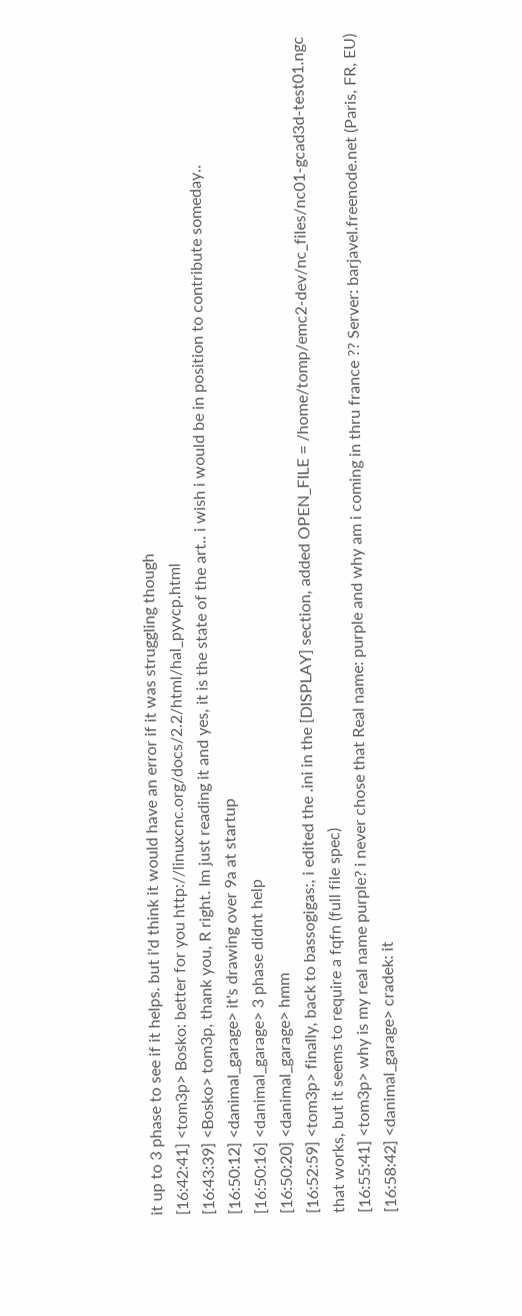it up to 3 phase to see if it helps. but i'd think it would have an error if it was struggling though
[16:42:41] <tom3p> Bosko: better for you http://linuxcnc.org/docs/2.2/html/hal_pyvcp.html
[16:43:39] <Bosko> tom3p, thank you, R right. Im just reading it and yes, it is the state of the art.. i wish i would be in position to contribute someday..
[16:50:12] <danimal_garage> it's drawing over 9a at startup
[16:50:16] <danimal_garage> 3 phase didnt help
[16:50:20] <danimal_garage> hmm
[16:52:59] <tom3p> finally, back to bassogigas:, i edited the .ini in the [DISPLAY] section, added OPEN_FILE = /home/tomp/emc2-dev/nc_files/nc01-gcad3d-test01.ngc that works, but it seems to require a fqfn (full file spec)
[16:55:41] <tom3p> why is my real name purple? i never chose that Real name: purple and why am i coming in thru france ?? Server: barjavel.freenode.net (Paris, FR, EU)
[16:58:42] <danimal_garage> cradek: it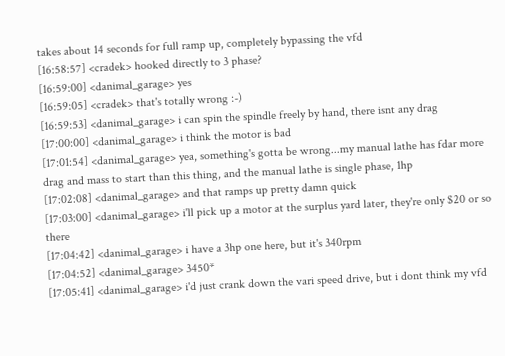takes about 14 seconds for full ramp up, completely bypassing the vfd
[16:58:57] <cradek> hooked directly to 3 phase?
[16:59:00] <danimal_garage> yes
[16:59:05] <cradek> that's totally wrong :-)
[16:59:53] <danimal_garage> i can spin the spindle freely by hand, there isnt any drag
[17:00:00] <danimal_garage> i think the motor is bad
[17:01:54] <danimal_garage> yea, something's gotta be wrong...my manual lathe has fdar more drag and mass to start than this thing, and the manual lathe is single phase, 1hp
[17:02:08] <danimal_garage> and that ramps up pretty damn quick
[17:03:00] <danimal_garage> i'll pick up a motor at the surplus yard later, they're only $20 or so there
[17:04:42] <danimal_garage> i have a 3hp one here, but it's 340rpm
[17:04:52] <danimal_garage> 3450*
[17:05:41] <danimal_garage> i'd just crank down the vari speed drive, but i dont think my vfd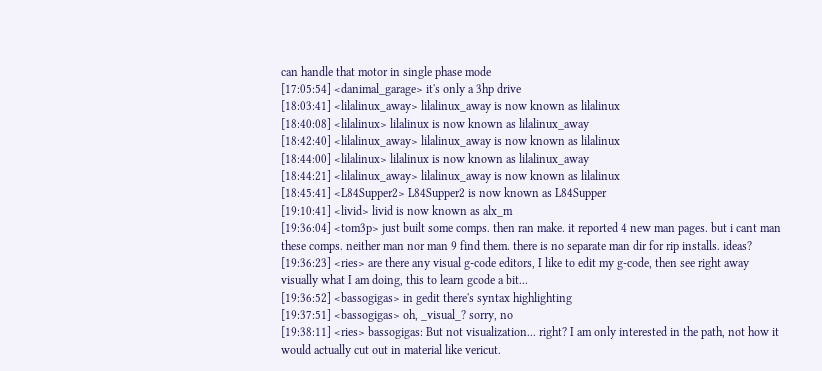can handle that motor in single phase mode
[17:05:54] <danimal_garage> it's only a 3hp drive
[18:03:41] <lilalinux_away> lilalinux_away is now known as lilalinux
[18:40:08] <lilalinux> lilalinux is now known as lilalinux_away
[18:42:40] <lilalinux_away> lilalinux_away is now known as lilalinux
[18:44:00] <lilalinux> lilalinux is now known as lilalinux_away
[18:44:21] <lilalinux_away> lilalinux_away is now known as lilalinux
[18:45:41] <L84Supper2> L84Supper2 is now known as L84Supper
[19:10:41] <livid> livid is now known as alx_m
[19:36:04] <tom3p> just built some comps. then ran make. it reported 4 new man pages. but i cant man these comps. neither man nor man 9 find them. there is no separate man dir for rip installs. ideas?
[19:36:23] <ries> are there any visual g-code editors, I like to edit my g-code, then see right away visually what I am doing, this to learn gcode a bit...
[19:36:52] <bassogigas> in gedit there's syntax highlighting
[19:37:51] <bassogigas> oh, _visual_? sorry, no
[19:38:11] <ries> bassogigas: But not visualization... right? I am only interested in the path, not how it would actually cut out in material like vericut.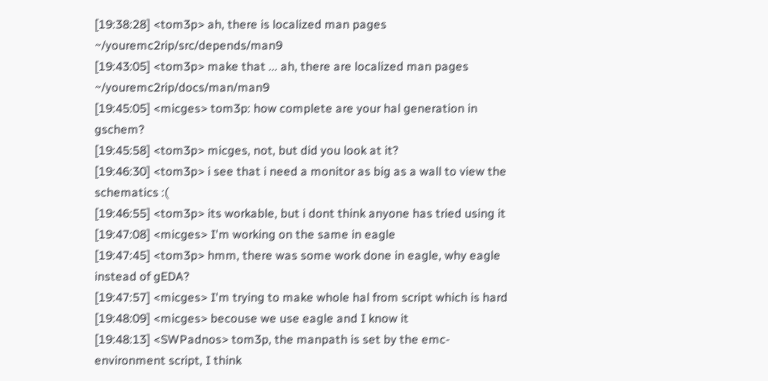[19:38:28] <tom3p> ah, there is localized man pages ~/youremc2rip/src/depends/man9
[19:43:05] <tom3p> make that ... ah, there are localized man pages ~/youremc2rip/docs/man/man9
[19:45:05] <micges> tom3p: how complete are your hal generation in gschem?
[19:45:58] <tom3p> micges, not, but did you look at it?
[19:46:30] <tom3p> i see that i need a monitor as big as a wall to view the schematics :(
[19:46:55] <tom3p> its workable, but i dont think anyone has tried using it
[19:47:08] <micges> I'm working on the same in eagle
[19:47:45] <tom3p> hmm, there was some work done in eagle, why eagle instead of gEDA?
[19:47:57] <micges> I'm trying to make whole hal from script which is hard
[19:48:09] <micges> becouse we use eagle and I know it
[19:48:13] <SWPadnos> tom3p, the manpath is set by the emc-environment script, I think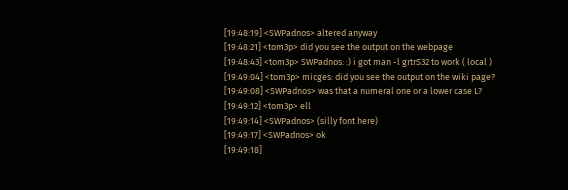[19:48:19] <SWPadnos> altered anyway
[19:48:21] <tom3p> did you see the output on the webpage
[19:48:43] <tom3p> SWPadnos: :) i got man -l grtrS32 to work ( local )
[19:49:04] <tom3p> micges: did you see the output on the wiki page?
[19:49:08] <SWPadnos> was that a numeral one or a lower case L?
[19:49:12] <tom3p> ell
[19:49:14] <SWPadnos> (silly font here)
[19:49:17] <SWPadnos> ok
[19:49:18]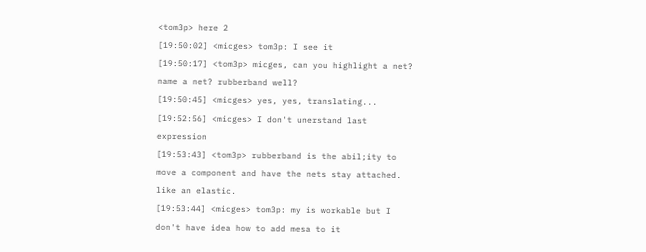<tom3p> here 2
[19:50:02] <micges> tom3p: I see it
[19:50:17] <tom3p> micges, can you highlight a net? name a net? rubberband well?
[19:50:45] <micges> yes, yes, translating...
[19:52:56] <micges> I don't unerstand last expression
[19:53:43] <tom3p> rubberband is the abil;ity to move a component and have the nets stay attached. like an elastic.
[19:53:44] <micges> tom3p: my is workable but I don't have idea how to add mesa to it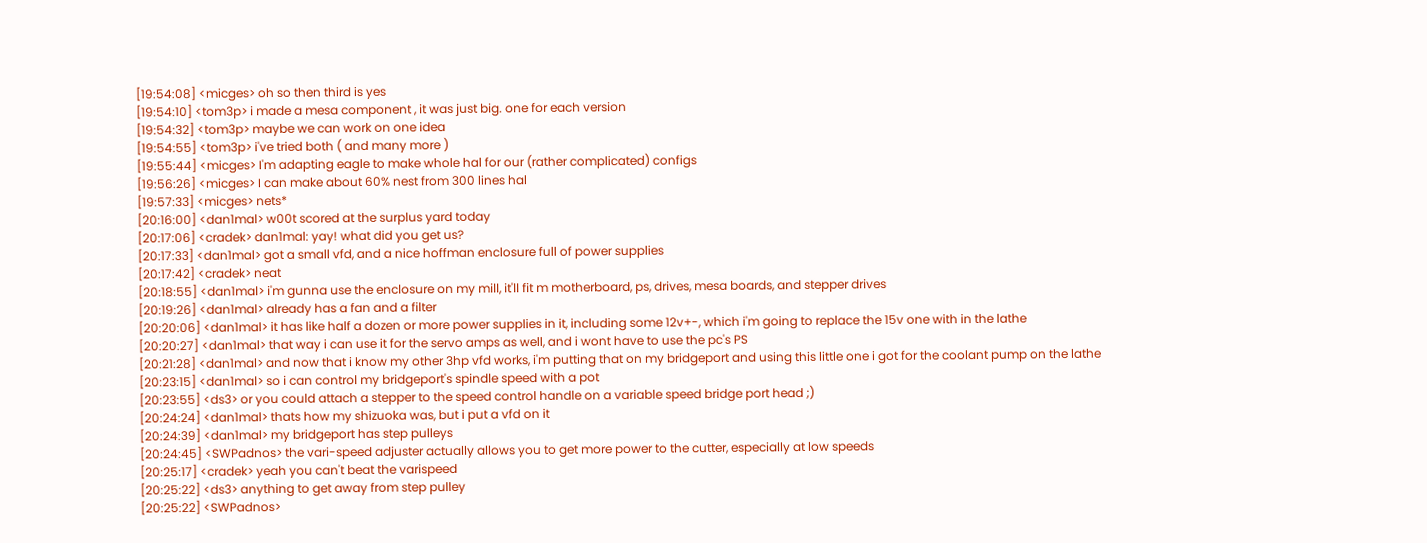[19:54:08] <micges> oh so then third is yes
[19:54:10] <tom3p> i made a mesa component , it was just big. one for each version
[19:54:32] <tom3p> maybe we can work on one idea
[19:54:55] <tom3p> i've tried both ( and many more )
[19:55:44] <micges> I'm adapting eagle to make whole hal for our (rather complicated) configs
[19:56:26] <micges> I can make about 60% nest from 300 lines hal
[19:57:33] <micges> nets*
[20:16:00] <dan1mal> w00t scored at the surplus yard today
[20:17:06] <cradek> dan1mal: yay! what did you get us?
[20:17:33] <dan1mal> got a small vfd, and a nice hoffman enclosure full of power supplies
[20:17:42] <cradek> neat
[20:18:55] <dan1mal> i'm gunna use the enclosure on my mill, it'll fit m motherboard, ps, drives, mesa boards, and stepper drives
[20:19:26] <dan1mal> already has a fan and a filter
[20:20:06] <dan1mal> it has like half a dozen or more power supplies in it, including some 12v+-, which i'm going to replace the 15v one with in the lathe
[20:20:27] <dan1mal> that way i can use it for the servo amps as well, and i wont have to use the pc's PS
[20:21:28] <dan1mal> and now that i know my other 3hp vfd works, i'm putting that on my bridgeport and using this little one i got for the coolant pump on the lathe
[20:23:15] <dan1mal> so i can control my bridgeport's spindle speed with a pot
[20:23:55] <ds3> or you could attach a stepper to the speed control handle on a variable speed bridge port head ;)
[20:24:24] <dan1mal> thats how my shizuoka was, but i put a vfd on it
[20:24:39] <dan1mal> my bridgeport has step pulleys
[20:24:45] <SWPadnos> the vari-speed adjuster actually allows you to get more power to the cutter, especially at low speeds
[20:25:17] <cradek> yeah you can't beat the varispeed
[20:25:22] <ds3> anything to get away from step pulley
[20:25:22] <SWPadnos>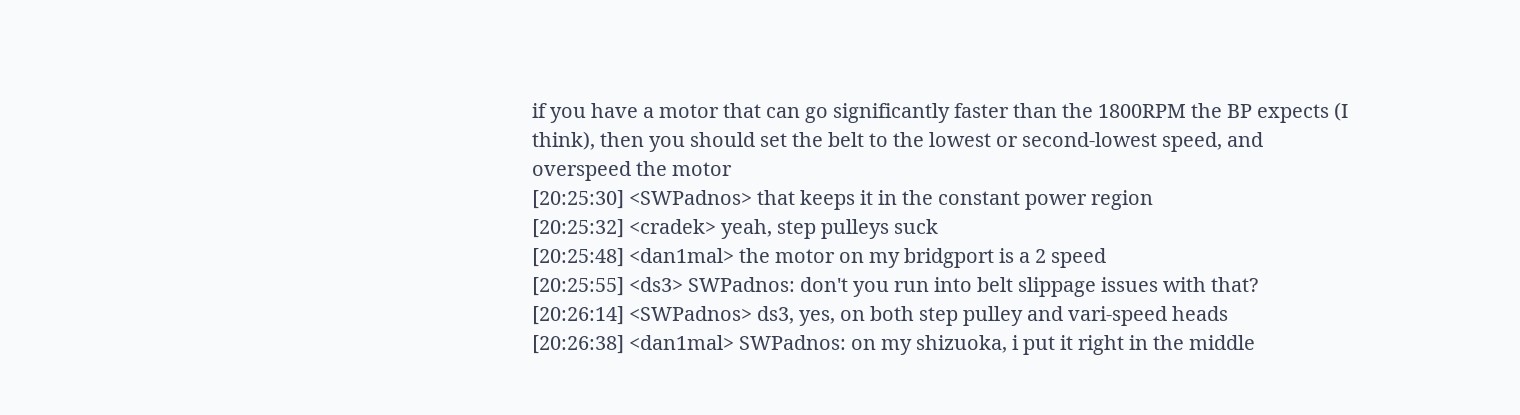if you have a motor that can go significantly faster than the 1800RPM the BP expects (I think), then you should set the belt to the lowest or second-lowest speed, and overspeed the motor
[20:25:30] <SWPadnos> that keeps it in the constant power region
[20:25:32] <cradek> yeah, step pulleys suck
[20:25:48] <dan1mal> the motor on my bridgport is a 2 speed
[20:25:55] <ds3> SWPadnos: don't you run into belt slippage issues with that?
[20:26:14] <SWPadnos> ds3, yes, on both step pulley and vari-speed heads
[20:26:38] <dan1mal> SWPadnos: on my shizuoka, i put it right in the middle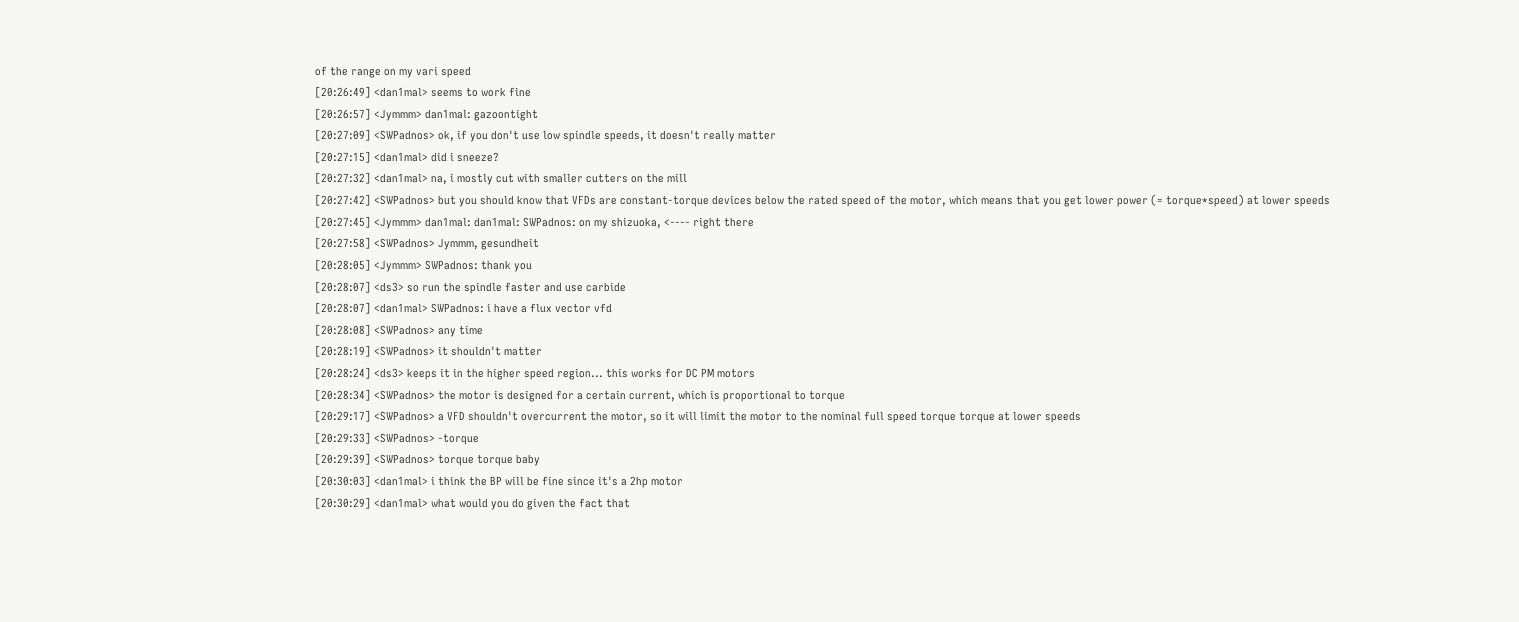of the range on my vari speed
[20:26:49] <dan1mal> seems to work fine
[20:26:57] <Jymmm> dan1mal: gazoontight
[20:27:09] <SWPadnos> ok, if you don't use low spindle speeds, it doesn't really matter
[20:27:15] <dan1mal> did i sneeze?
[20:27:32] <dan1mal> na, i mostly cut with smaller cutters on the mill
[20:27:42] <SWPadnos> but you should know that VFDs are constant-torque devices below the rated speed of the motor, which means that you get lower power (= torque*speed) at lower speeds
[20:27:45] <Jymmm> dan1mal: dan1mal: SWPadnos: on my shizuoka, <---- right there
[20:27:58] <SWPadnos> Jymmm, gesundheit
[20:28:05] <Jymmm> SWPadnos: thank you
[20:28:07] <ds3> so run the spindle faster and use carbide
[20:28:07] <dan1mal> SWPadnos: i have a flux vector vfd
[20:28:08] <SWPadnos> any time
[20:28:19] <SWPadnos> it shouldn't matter
[20:28:24] <ds3> keeps it in the higher speed region... this works for DC PM motors
[20:28:34] <SWPadnos> the motor is designed for a certain current, which is proportional to torque
[20:29:17] <SWPadnos> a VFD shouldn't overcurrent the motor, so it will limit the motor to the nominal full speed torque torque at lower speeds
[20:29:33] <SWPadnos> -torque
[20:29:39] <SWPadnos> torque torque baby
[20:30:03] <dan1mal> i think the BP will be fine since it's a 2hp motor
[20:30:29] <dan1mal> what would you do given the fact that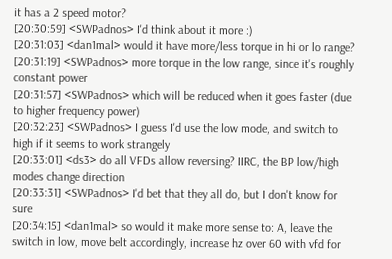it has a 2 speed motor?
[20:30:59] <SWPadnos> I'd think about it more :)
[20:31:03] <dan1mal> would it have more/less torque in hi or lo range?
[20:31:19] <SWPadnos> more torque in the low range, since it's roughly constant power
[20:31:57] <SWPadnos> which will be reduced when it goes faster (due to higher frequency power)
[20:32:23] <SWPadnos> I guess I'd use the low mode, and switch to high if it seems to work strangely
[20:33:01] <ds3> do all VFDs allow reversing? IIRC, the BP low/high modes change direction
[20:33:31] <SWPadnos> I'd bet that they all do, but I don't know for sure
[20:34:15] <dan1mal> so would it make more sense to: A, leave the switch in low, move belt accordingly, increase hz over 60 with vfd for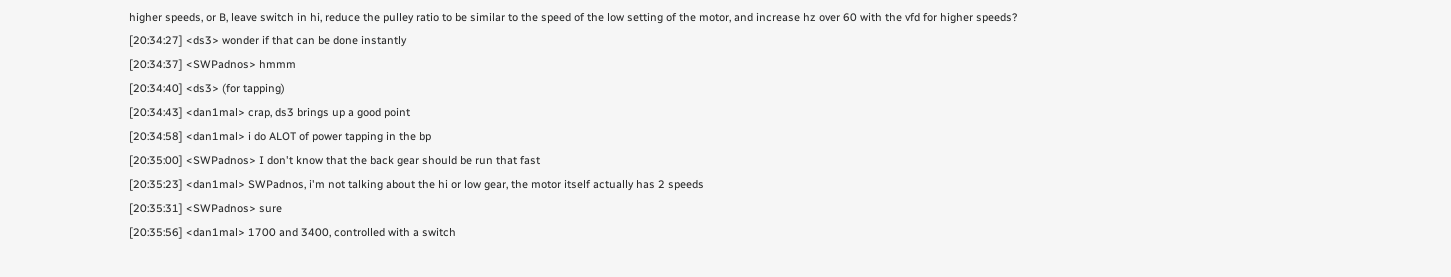higher speeds, or B, leave switch in hi, reduce the pulley ratio to be similar to the speed of the low setting of the motor, and increase hz over 60 with the vfd for higher speeds?
[20:34:27] <ds3> wonder if that can be done instantly
[20:34:37] <SWPadnos> hmmm
[20:34:40] <ds3> (for tapping)
[20:34:43] <dan1mal> crap, ds3 brings up a good point
[20:34:58] <dan1mal> i do ALOT of power tapping in the bp
[20:35:00] <SWPadnos> I don't know that the back gear should be run that fast
[20:35:23] <dan1mal> SWPadnos, i'm not talking about the hi or low gear, the motor itself actually has 2 speeds
[20:35:31] <SWPadnos> sure
[20:35:56] <dan1mal> 1700 and 3400, controlled with a switch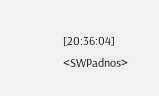[20:36:04] <SWPadnos>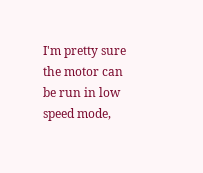I'm pretty sure the motor can be run in low speed mode,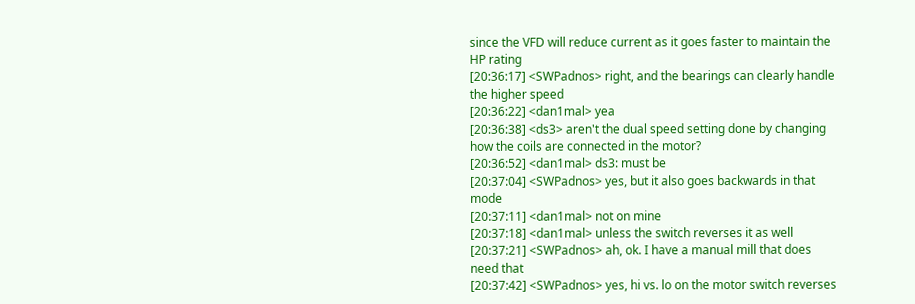since the VFD will reduce current as it goes faster to maintain the HP rating
[20:36:17] <SWPadnos> right, and the bearings can clearly handle the higher speed
[20:36:22] <dan1mal> yea
[20:36:38] <ds3> aren't the dual speed setting done by changing how the coils are connected in the motor?
[20:36:52] <dan1mal> ds3: must be
[20:37:04] <SWPadnos> yes, but it also goes backwards in that mode
[20:37:11] <dan1mal> not on mine
[20:37:18] <dan1mal> unless the switch reverses it as well
[20:37:21] <SWPadnos> ah, ok. I have a manual mill that does need that
[20:37:42] <SWPadnos> yes, hi vs. lo on the motor switch reverses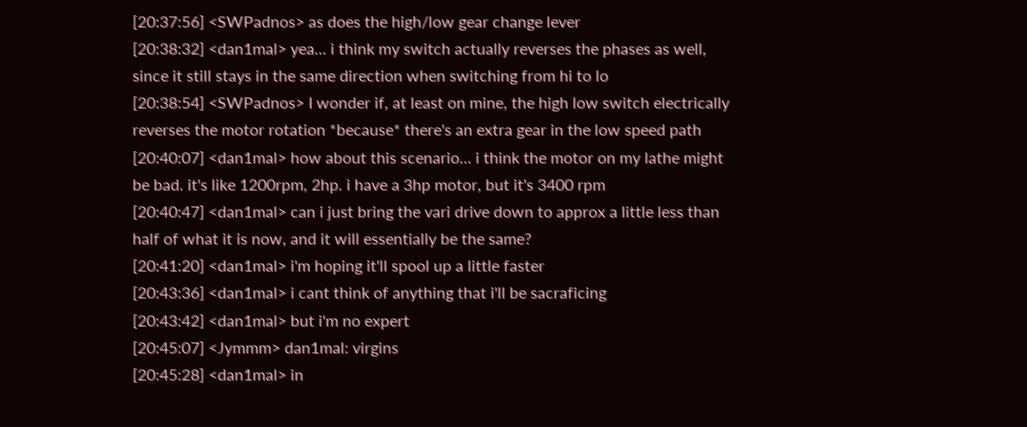[20:37:56] <SWPadnos> as does the high/low gear change lever
[20:38:32] <dan1mal> yea... i think my switch actually reverses the phases as well, since it still stays in the same direction when switching from hi to lo
[20:38:54] <SWPadnos> I wonder if, at least on mine, the high low switch electrically reverses the motor rotation *because* there's an extra gear in the low speed path
[20:40:07] <dan1mal> how about this scenario... i think the motor on my lathe might be bad. it's like 1200rpm, 2hp. i have a 3hp motor, but it's 3400 rpm
[20:40:47] <dan1mal> can i just bring the vari drive down to approx a little less than half of what it is now, and it will essentially be the same?
[20:41:20] <dan1mal> i'm hoping it'll spool up a little faster
[20:43:36] <dan1mal> i cant think of anything that i'll be sacraficing
[20:43:42] <dan1mal> but i'm no expert
[20:45:07] <Jymmm> dan1mal: virgins
[20:45:28] <dan1mal> in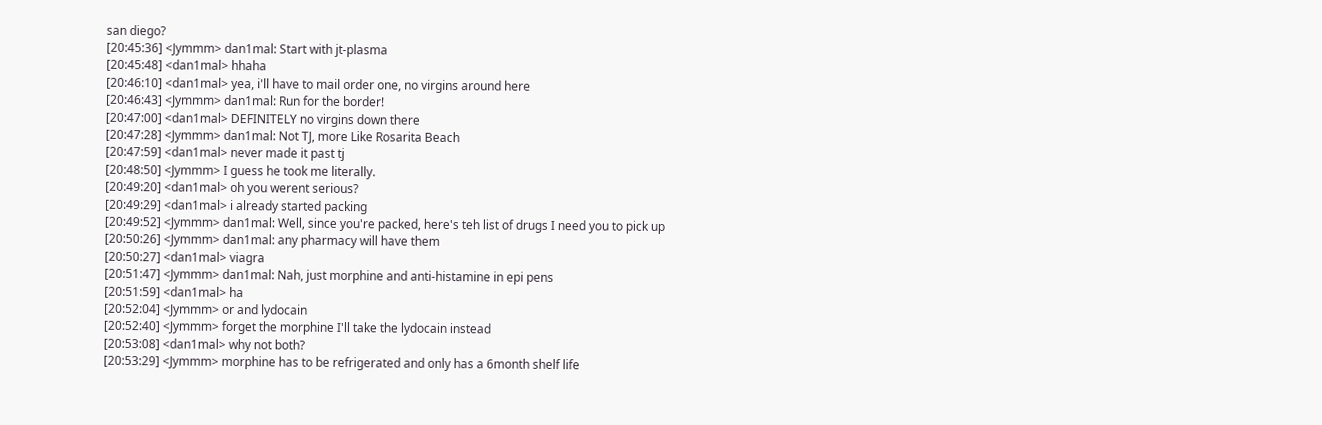san diego?
[20:45:36] <Jymmm> dan1mal: Start with jt-plasma
[20:45:48] <dan1mal> hhaha
[20:46:10] <dan1mal> yea, i'll have to mail order one, no virgins around here
[20:46:43] <Jymmm> dan1mal: Run for the border!
[20:47:00] <dan1mal> DEFINITELY no virgins down there
[20:47:28] <Jymmm> dan1mal: Not TJ, more Like Rosarita Beach
[20:47:59] <dan1mal> never made it past tj
[20:48:50] <Jymmm> I guess he took me literally.
[20:49:20] <dan1mal> oh you werent serious?
[20:49:29] <dan1mal> i already started packing
[20:49:52] <Jymmm> dan1mal: Well, since you're packed, here's teh list of drugs I need you to pick up
[20:50:26] <Jymmm> dan1mal: any pharmacy will have them
[20:50:27] <dan1mal> viagra
[20:51:47] <Jymmm> dan1mal: Nah, just morphine and anti-histamine in epi pens
[20:51:59] <dan1mal> ha
[20:52:04] <Jymmm> or and lydocain
[20:52:40] <Jymmm> forget the morphine I'll take the lydocain instead
[20:53:08] <dan1mal> why not both?
[20:53:29] <Jymmm> morphine has to be refrigerated and only has a 6month shelf life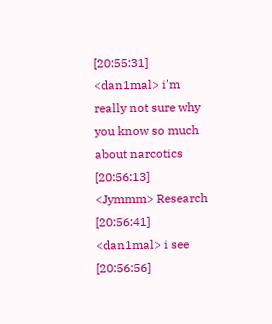[20:55:31] <dan1mal> i'm really not sure why you know so much about narcotics
[20:56:13] <Jymmm> Research
[20:56:41] <dan1mal> i see
[20:56:56]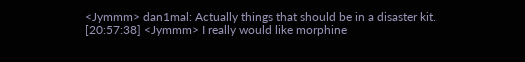<Jymmm> dan1mal: Actually things that should be in a disaster kit.
[20:57:38] <Jymmm> I really would like morphine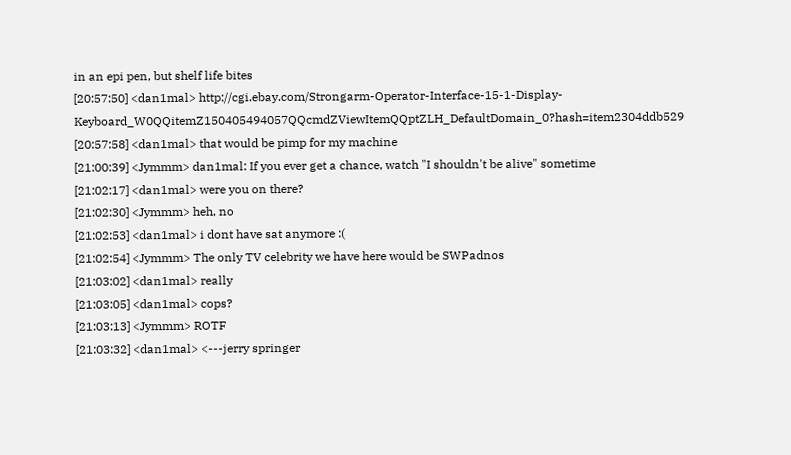in an epi pen, but shelf life bites
[20:57:50] <dan1mal> http://cgi.ebay.com/Strongarm-Operator-Interface-15-1-Display-Keyboard_W0QQitemZ150405494057QQcmdZViewItemQQptZLH_DefaultDomain_0?hash=item2304ddb529
[20:57:58] <dan1mal> that would be pimp for my machine
[21:00:39] <Jymmm> dan1mal: If you ever get a chance, watch "I shouldn't be alive" sometime
[21:02:17] <dan1mal> were you on there?
[21:02:30] <Jymmm> heh, no
[21:02:53] <dan1mal> i dont have sat anymore :(
[21:02:54] <Jymmm> The only TV celebrity we have here would be SWPadnos
[21:03:02] <dan1mal> really
[21:03:05] <dan1mal> cops?
[21:03:13] <Jymmm> ROTF
[21:03:32] <dan1mal> <---jerry springer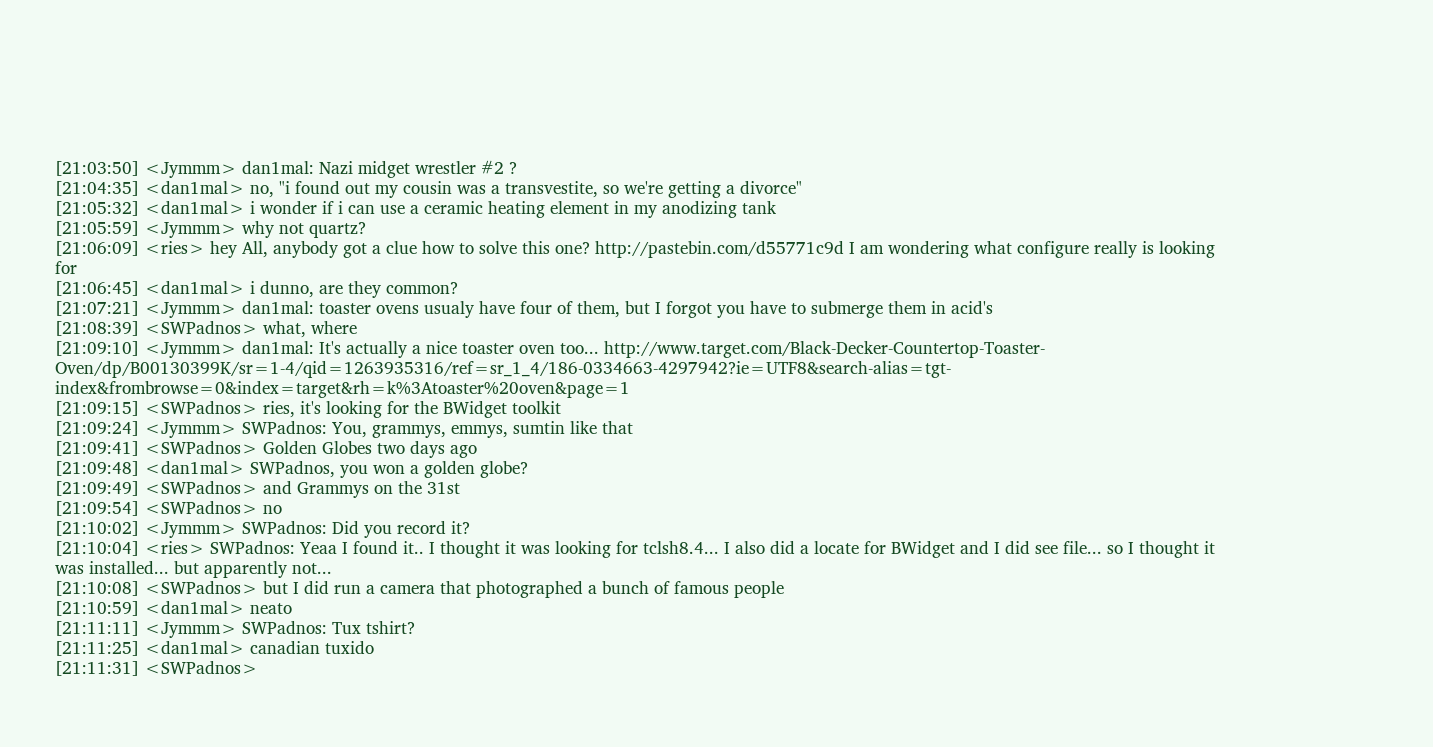[21:03:50] <Jymmm> dan1mal: Nazi midget wrestler #2 ?
[21:04:35] <dan1mal> no, "i found out my cousin was a transvestite, so we're getting a divorce"
[21:05:32] <dan1mal> i wonder if i can use a ceramic heating element in my anodizing tank
[21:05:59] <Jymmm> why not quartz?
[21:06:09] <ries> hey All, anybody got a clue how to solve this one? http://pastebin.com/d55771c9d I am wondering what configure really is looking for
[21:06:45] <dan1mal> i dunno, are they common?
[21:07:21] <Jymmm> dan1mal: toaster ovens usualy have four of them, but I forgot you have to submerge them in acid's
[21:08:39] <SWPadnos> what, where
[21:09:10] <Jymmm> dan1mal: It's actually a nice toaster oven too... http://www.target.com/Black-Decker-Countertop-Toaster-Oven/dp/B00130399K/sr=1-4/qid=1263935316/ref=sr_1_4/186-0334663-4297942?ie=UTF8&search-alias=tgt-index&frombrowse=0&index=target&rh=k%3Atoaster%20oven&page=1
[21:09:15] <SWPadnos> ries, it's looking for the BWidget toolkit
[21:09:24] <Jymmm> SWPadnos: You, grammys, emmys, sumtin like that
[21:09:41] <SWPadnos> Golden Globes two days ago
[21:09:48] <dan1mal> SWPadnos, you won a golden globe?
[21:09:49] <SWPadnos> and Grammys on the 31st
[21:09:54] <SWPadnos> no
[21:10:02] <Jymmm> SWPadnos: Did you record it?
[21:10:04] <ries> SWPadnos: Yeaa I found it.. I thought it was looking for tclsh8.4... I also did a locate for BWidget and I did see file... so I thought it was installed... but apparently not...
[21:10:08] <SWPadnos> but I did run a camera that photographed a bunch of famous people
[21:10:59] <dan1mal> neato
[21:11:11] <Jymmm> SWPadnos: Tux tshirt?
[21:11:25] <dan1mal> canadian tuxido
[21:11:31] <SWPadnos>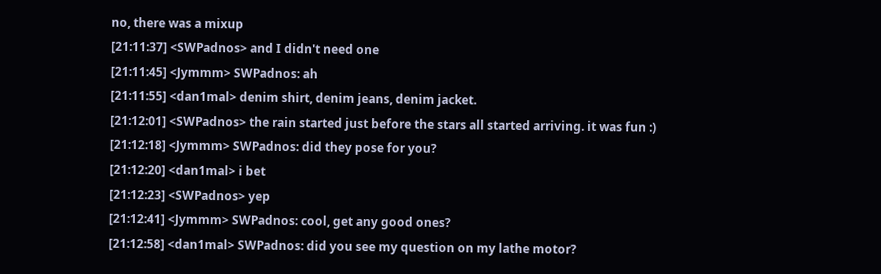no, there was a mixup
[21:11:37] <SWPadnos> and I didn't need one
[21:11:45] <Jymmm> SWPadnos: ah
[21:11:55] <dan1mal> denim shirt, denim jeans, denim jacket.
[21:12:01] <SWPadnos> the rain started just before the stars all started arriving. it was fun :)
[21:12:18] <Jymmm> SWPadnos: did they pose for you?
[21:12:20] <dan1mal> i bet
[21:12:23] <SWPadnos> yep
[21:12:41] <Jymmm> SWPadnos: cool, get any good ones?
[21:12:58] <dan1mal> SWPadnos: did you see my question on my lathe motor?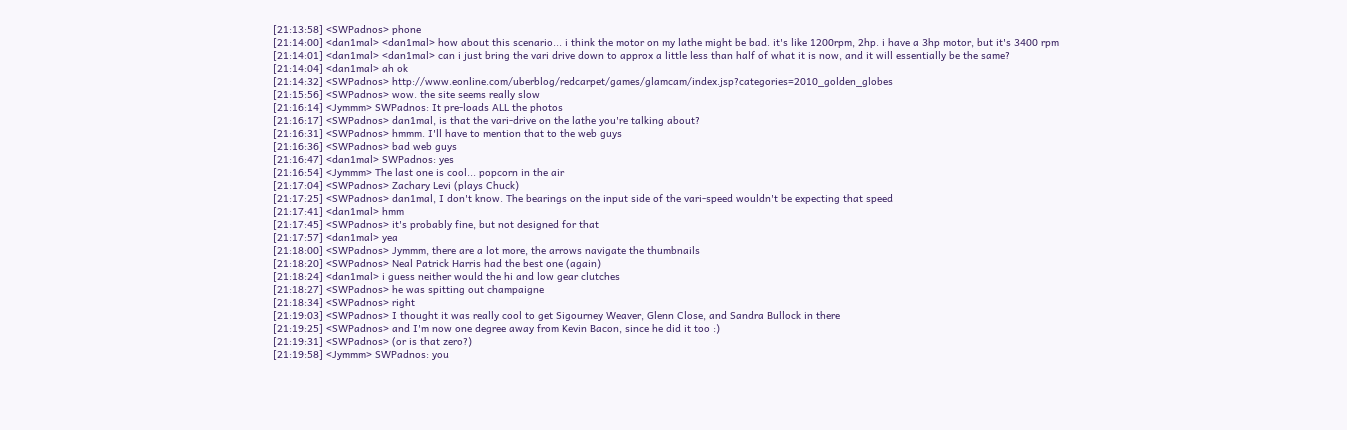[21:13:58] <SWPadnos> phone
[21:14:00] <dan1mal> <dan1mal> how about this scenario... i think the motor on my lathe might be bad. it's like 1200rpm, 2hp. i have a 3hp motor, but it's 3400 rpm
[21:14:01] <dan1mal> <dan1mal> can i just bring the vari drive down to approx a little less than half of what it is now, and it will essentially be the same?
[21:14:04] <dan1mal> ah ok
[21:14:32] <SWPadnos> http://www.eonline.com/uberblog/redcarpet/games/glamcam/index.jsp?categories=2010_golden_globes
[21:15:56] <SWPadnos> wow. the site seems really slow
[21:16:14] <Jymmm> SWPadnos: It pre-loads ALL the photos
[21:16:17] <SWPadnos> dan1mal, is that the vari-drive on the lathe you're talking about?
[21:16:31] <SWPadnos> hmmm. I'll have to mention that to the web guys
[21:16:36] <SWPadnos> bad web guys
[21:16:47] <dan1mal> SWPadnos: yes
[21:16:54] <Jymmm> The last one is cool... popcorn in the air
[21:17:04] <SWPadnos> Zachary Levi (plays Chuck)
[21:17:25] <SWPadnos> dan1mal, I don't know. The bearings on the input side of the vari-speed wouldn't be expecting that speed
[21:17:41] <dan1mal> hmm
[21:17:45] <SWPadnos> it's probably fine, but not designed for that
[21:17:57] <dan1mal> yea
[21:18:00] <SWPadnos> Jymmm, there are a lot more, the arrows navigate the thumbnails
[21:18:20] <SWPadnos> Neal Patrick Harris had the best one (again)
[21:18:24] <dan1mal> i guess neither would the hi and low gear clutches
[21:18:27] <SWPadnos> he was spitting out champaigne
[21:18:34] <SWPadnos> right
[21:19:03] <SWPadnos> I thought it was really cool to get Sigourney Weaver, Glenn Close, and Sandra Bullock in there
[21:19:25] <SWPadnos> and I'm now one degree away from Kevin Bacon, since he did it too :)
[21:19:31] <SWPadnos> (or is that zero?)
[21:19:58] <Jymmm> SWPadnos: you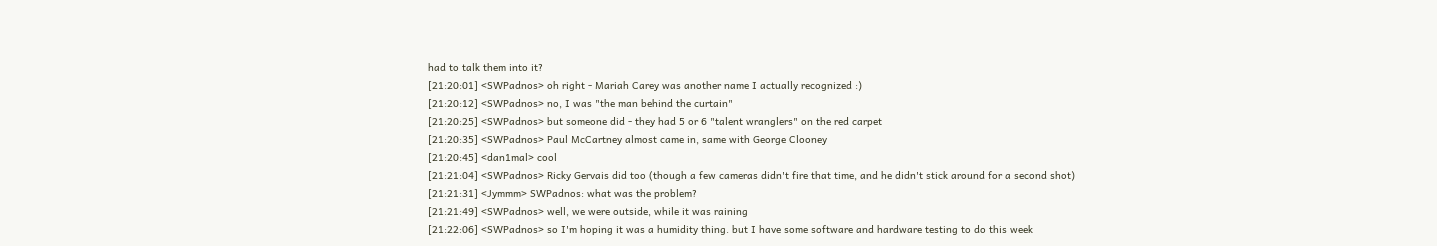had to talk them into it?
[21:20:01] <SWPadnos> oh right - Mariah Carey was another name I actually recognized :)
[21:20:12] <SWPadnos> no, I was "the man behind the curtain"
[21:20:25] <SWPadnos> but someone did - they had 5 or 6 "talent wranglers" on the red carpet
[21:20:35] <SWPadnos> Paul McCartney almost came in, same with George Clooney
[21:20:45] <dan1mal> cool
[21:21:04] <SWPadnos> Ricky Gervais did too (though a few cameras didn't fire that time, and he didn't stick around for a second shot)
[21:21:31] <Jymmm> SWPadnos: what was the problem?
[21:21:49] <SWPadnos> well, we were outside, while it was raining
[21:22:06] <SWPadnos> so I'm hoping it was a humidity thing. but I have some software and hardware testing to do this week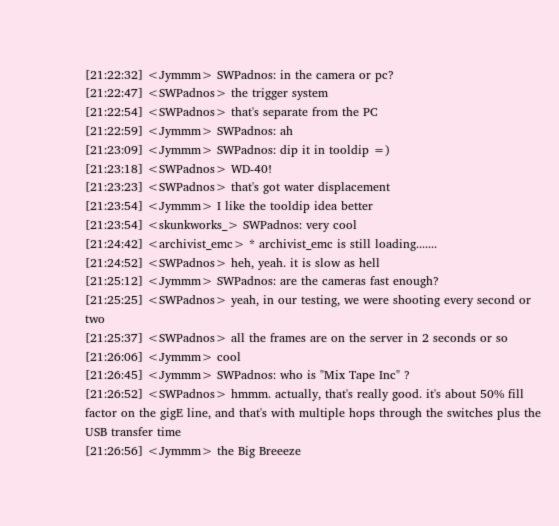[21:22:32] <Jymmm> SWPadnos: in the camera or pc?
[21:22:47] <SWPadnos> the trigger system
[21:22:54] <SWPadnos> that's separate from the PC
[21:22:59] <Jymmm> SWPadnos: ah
[21:23:09] <Jymmm> SWPadnos: dip it in tooldip =)
[21:23:18] <SWPadnos> WD-40!
[21:23:23] <SWPadnos> that's got water displacement
[21:23:54] <Jymmm> I like the tooldip idea better
[21:23:54] <skunkworks_> SWPadnos: very cool
[21:24:42] <archivist_emc> * archivist_emc is still loading.......
[21:24:52] <SWPadnos> heh, yeah. it is slow as hell
[21:25:12] <Jymmm> SWPadnos: are the cameras fast enough?
[21:25:25] <SWPadnos> yeah, in our testing, we were shooting every second or two
[21:25:37] <SWPadnos> all the frames are on the server in 2 seconds or so
[21:26:06] <Jymmm> cool
[21:26:45] <Jymmm> SWPadnos: who is "Mix Tape Inc" ?
[21:26:52] <SWPadnos> hmmm. actually, that's really good. it's about 50% fill factor on the gigE line, and that's with multiple hops through the switches plus the USB transfer time
[21:26:56] <Jymmm> the Big Breeeze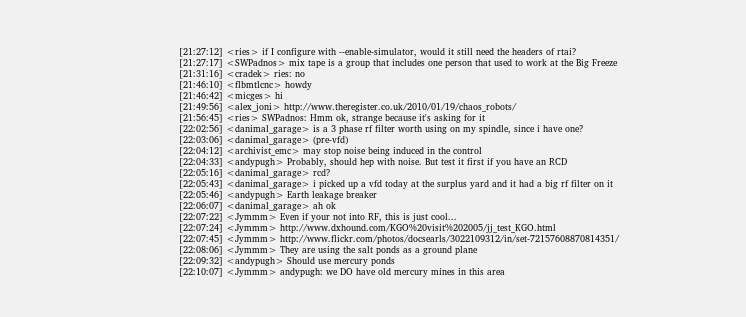[21:27:12] <ries> if I configure with --enable-simulator, would it still need the headers of rtai?
[21:27:17] <SWPadnos> mix tape is a group that includes one person that used to work at the Big Freeze
[21:31:16] <cradek> ries: no
[21:46:10] <flbmtlcnc> howdy
[21:46:42] <micges> hi
[21:49:56] <alex_joni> http://www.theregister.co.uk/2010/01/19/chaos_robots/
[21:56:45] <ries> SWPadnos: Hmm ok, strange because it's asking for it
[22:02:56] <danimal_garage> is a 3 phase rf filter worth using on my spindle, since i have one?
[22:03:06] <danimal_garage> (pre-vfd)
[22:04:12] <archivist_emc> may stop noise being induced in the control
[22:04:33] <andypugh> Probably, should hep with noise. But test it first if you have an RCD
[22:05:16] <danimal_garage> rcd?
[22:05:43] <danimal_garage> i picked up a vfd today at the surplus yard and it had a big rf filter on it
[22:05:46] <andypugh> Earth leakage breaker
[22:06:07] <danimal_garage> ah ok
[22:07:22] <Jymmm> Even if your not into RF, this is just cool...
[22:07:24] <Jymmm> http://www.dxhound.com/KGO%20visit%202005/jj_test_KGO.html
[22:07:45] <Jymmm> http://www.flickr.com/photos/docsearls/3022109312/in/set-72157608870814351/
[22:08:06] <Jymmm> They are using the salt ponds as a ground plane
[22:09:32] <andypugh> Should use mercury ponds
[22:10:07] <Jymmm> andypugh: we DO have old mercury mines in this area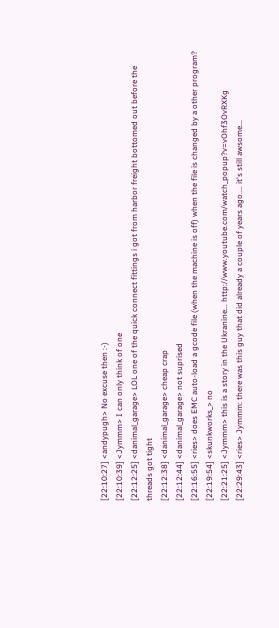[22:10:27] <andypugh> No excuse then :-)
[22:10:39] <Jymmm> I can only think of one
[22:12:25] <danimal_garage> LOL one of the quick connect fittings i got from harbor freight bottomed out before the threads got tight
[22:12:38] <danimal_garage> cheap crap
[22:12:44] <danimal_garage> not suprised
[22:16:55] <ries> does EMC auto-load a gcode file (when the machine is off) when the file is changed by a other program?
[22:19:54] <skunkworks_> no
[22:21:25] <Jymmm> this is a story in the Ukranine... http://www.youtube.com/watch_popup?v=vOhf3OvRXKg
[22:29:43] <ries> Jymmm: there was this guy that did already a couple of years ago.... it's still awsome...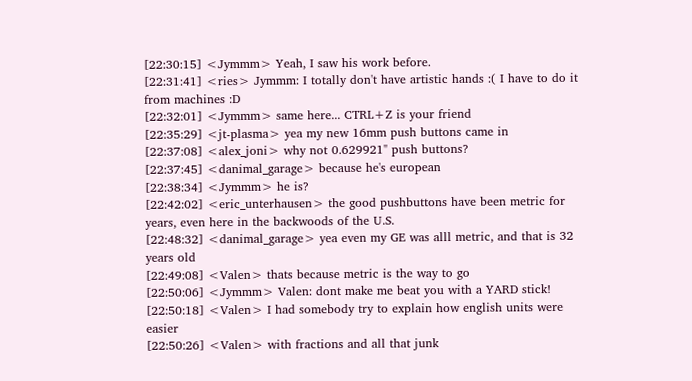[22:30:15] <Jymmm> Yeah, I saw his work before.
[22:31:41] <ries> Jymmm: I totally don't have artistic hands :( I have to do it from machines :D
[22:32:01] <Jymmm> same here... CTRL+Z is your friend
[22:35:29] <jt-plasma> yea my new 16mm push buttons came in
[22:37:08] <alex_joni> why not 0.629921" push buttons?
[22:37:45] <danimal_garage> because he's european
[22:38:34] <Jymmm> he is?
[22:42:02] <eric_unterhausen> the good pushbuttons have been metric for years, even here in the backwoods of the U.S.
[22:48:32] <danimal_garage> yea even my GE was alll metric, and that is 32 years old
[22:49:08] <Valen> thats because metric is the way to go
[22:50:06] <Jymmm> Valen: dont make me beat you with a YARD stick!
[22:50:18] <Valen> I had somebody try to explain how english units were easier
[22:50:26] <Valen> with fractions and all that junk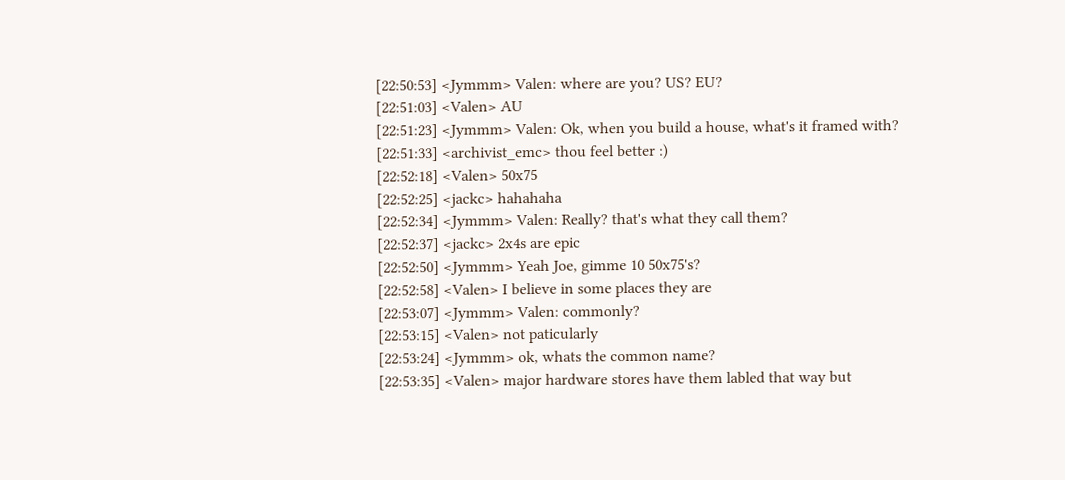[22:50:53] <Jymmm> Valen: where are you? US? EU?
[22:51:03] <Valen> AU
[22:51:23] <Jymmm> Valen: Ok, when you build a house, what's it framed with?
[22:51:33] <archivist_emc> thou feel better :)
[22:52:18] <Valen> 50x75
[22:52:25] <jackc> hahahaha
[22:52:34] <Jymmm> Valen: Really? that's what they call them?
[22:52:37] <jackc> 2x4s are epic
[22:52:50] <Jymmm> Yeah Joe, gimme 10 50x75's?
[22:52:58] <Valen> I believe in some places they are
[22:53:07] <Jymmm> Valen: commonly?
[22:53:15] <Valen> not paticularly
[22:53:24] <Jymmm> ok, whats the common name?
[22:53:35] <Valen> major hardware stores have them labled that way but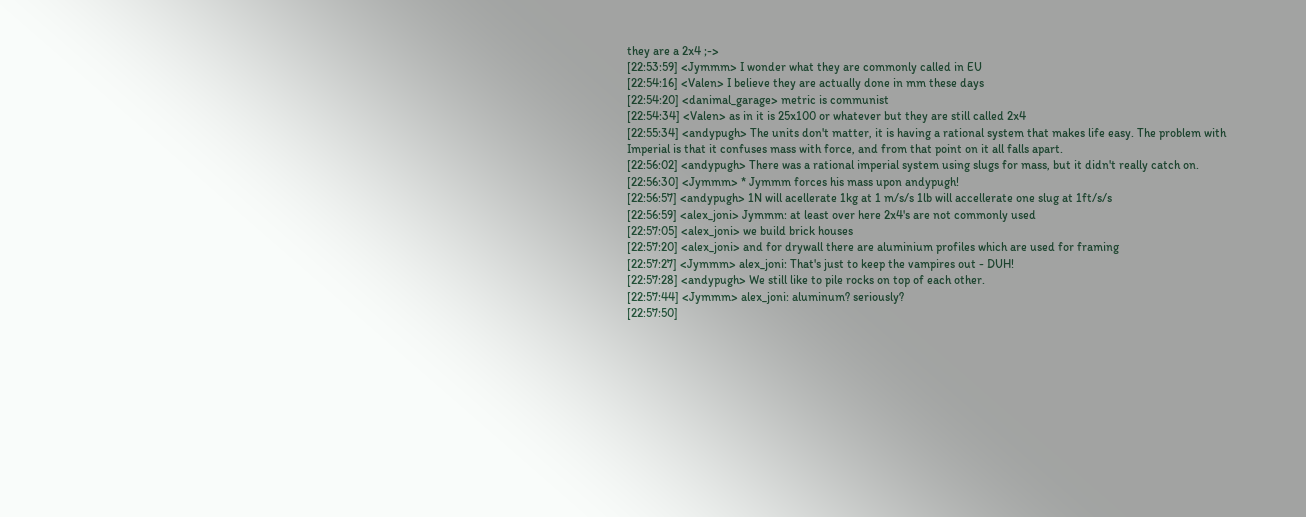they are a 2x4 ;->
[22:53:59] <Jymmm> I wonder what they are commonly called in EU
[22:54:16] <Valen> I believe they are actually done in mm these days
[22:54:20] <danimal_garage> metric is communist
[22:54:34] <Valen> as in it is 25x100 or whatever but they are still called 2x4
[22:55:34] <andypugh> The units don't matter, it is having a rational system that makes life easy. The problem with Imperial is that it confuses mass with force, and from that point on it all falls apart.
[22:56:02] <andypugh> There was a rational imperial system using slugs for mass, but it didn't really catch on.
[22:56:30] <Jymmm> * Jymmm forces his mass upon andypugh!
[22:56:57] <andypugh> 1N will acellerate 1kg at 1 m/s/s 1lb will accellerate one slug at 1ft/s/s
[22:56:59] <alex_joni> Jymmm: at least over here 2x4's are not commonly used
[22:57:05] <alex_joni> we build brick houses
[22:57:20] <alex_joni> and for drywall there are aluminium profiles which are used for framing
[22:57:27] <Jymmm> alex_joni: That's just to keep the vampires out - DUH!
[22:57:28] <andypugh> We still like to pile rocks on top of each other.
[22:57:44] <Jymmm> alex_joni: aluminum? seriously?
[22:57:50]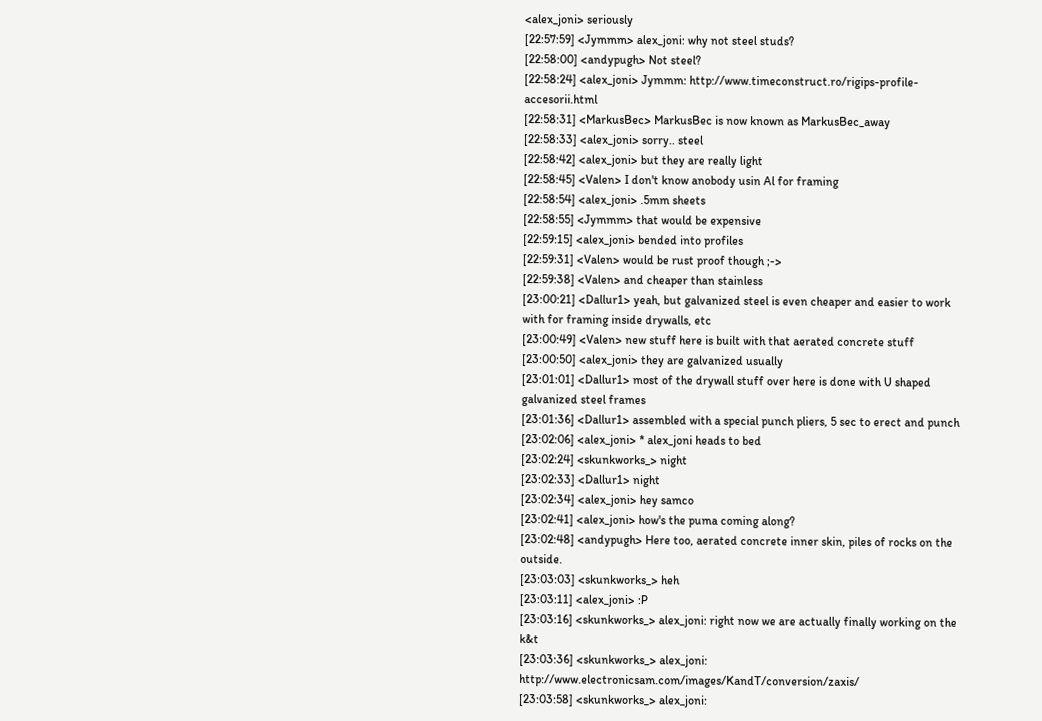<alex_joni> seriously
[22:57:59] <Jymmm> alex_joni: why not steel studs?
[22:58:00] <andypugh> Not steel?
[22:58:24] <alex_joni> Jymmm: http://www.timeconstruct.ro/rigips-profile-accesorii.html
[22:58:31] <MarkusBec> MarkusBec is now known as MarkusBec_away
[22:58:33] <alex_joni> sorry.. steel
[22:58:42] <alex_joni> but they are really light
[22:58:45] <Valen> I don't know anobody usin Al for framing
[22:58:54] <alex_joni> .5mm sheets
[22:58:55] <Jymmm> that would be expensive
[22:59:15] <alex_joni> bended into profiles
[22:59:31] <Valen> would be rust proof though ;->
[22:59:38] <Valen> and cheaper than stainless
[23:00:21] <Dallur1> yeah, but galvanized steel is even cheaper and easier to work with for framing inside drywalls, etc
[23:00:49] <Valen> new stuff here is built with that aerated concrete stuff
[23:00:50] <alex_joni> they are galvanized usually
[23:01:01] <Dallur1> most of the drywall stuff over here is done with U shaped galvanized steel frames
[23:01:36] <Dallur1> assembled with a special punch pliers, 5 sec to erect and punch
[23:02:06] <alex_joni> * alex_joni heads to bed
[23:02:24] <skunkworks_> night
[23:02:33] <Dallur1> night
[23:02:34] <alex_joni> hey samco
[23:02:41] <alex_joni> how's the puma coming along?
[23:02:48] <andypugh> Here too, aerated concrete inner skin, piles of rocks on the outside.
[23:03:03] <skunkworks_> heh
[23:03:11] <alex_joni> :P
[23:03:16] <skunkworks_> alex_joni: right now we are actually finally working on the k&t
[23:03:36] <skunkworks_> alex_joni: http://www.electronicsam.com/images/KandT/conversion/zaxis/
[23:03:58] <skunkworks_> alex_joni: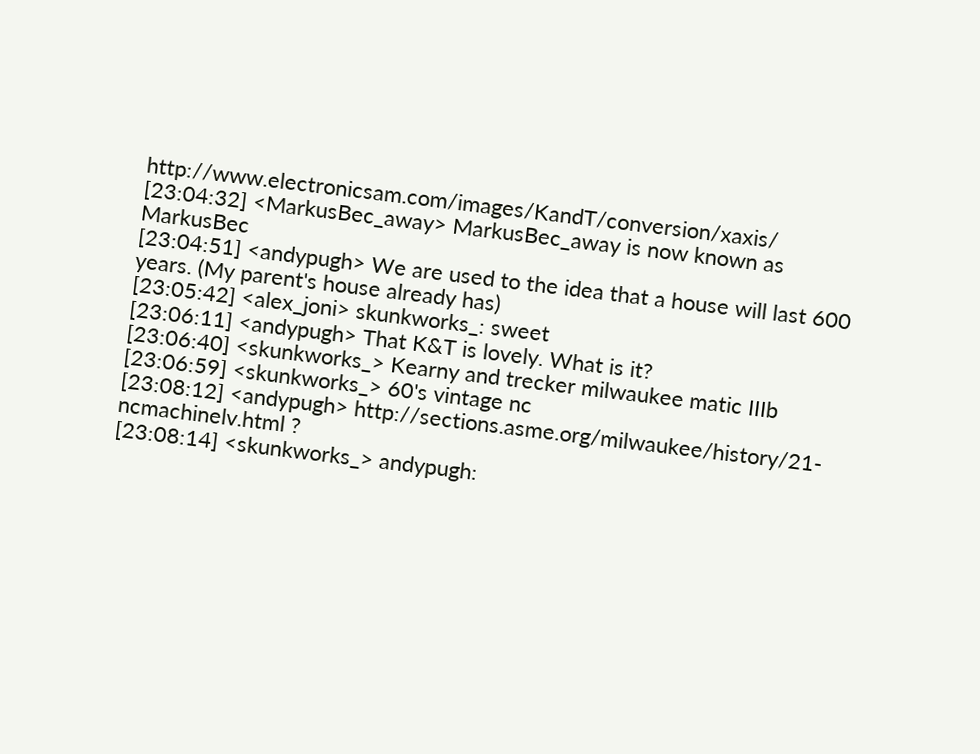http://www.electronicsam.com/images/KandT/conversion/xaxis/
[23:04:32] <MarkusBec_away> MarkusBec_away is now known as MarkusBec
[23:04:51] <andypugh> We are used to the idea that a house will last 600 years. (My parent's house already has)
[23:05:42] <alex_joni> skunkworks_: sweet
[23:06:11] <andypugh> That K&T is lovely. What is it?
[23:06:40] <skunkworks_> Kearny and trecker milwaukee matic IIIb
[23:06:59] <skunkworks_> 60's vintage nc
[23:08:12] <andypugh> http://sections.asme.org/milwaukee/history/21-ncmachinelv.html ?
[23:08:14] <skunkworks_> andypugh: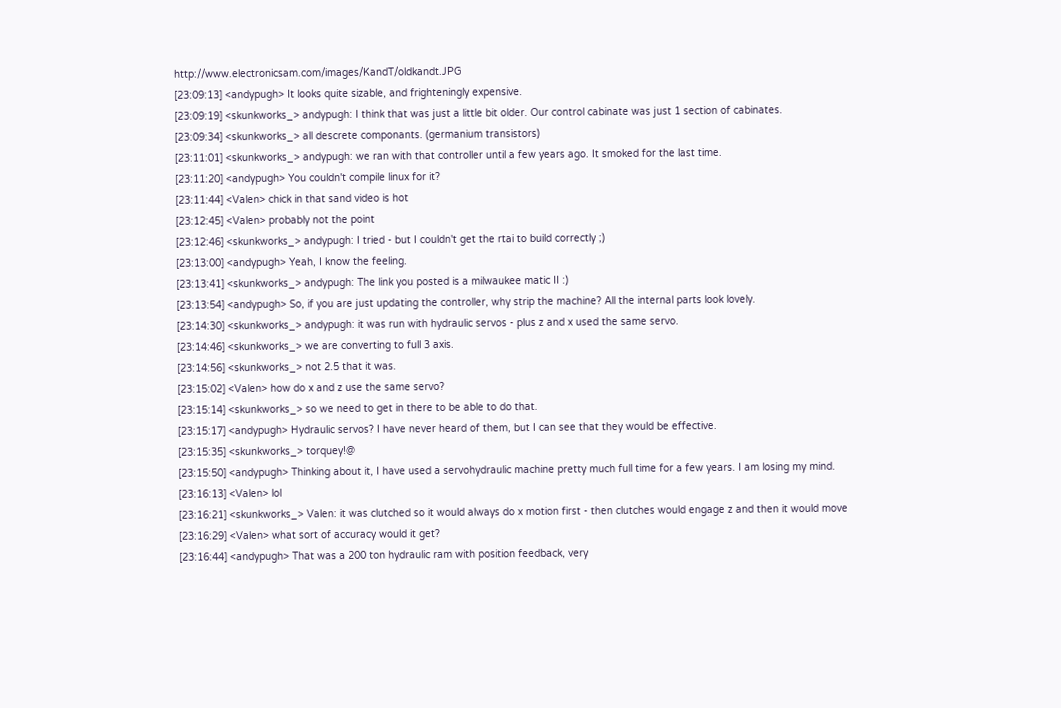http://www.electronicsam.com/images/KandT/oldkandt.JPG
[23:09:13] <andypugh> It looks quite sizable, and frighteningly expensive.
[23:09:19] <skunkworks_> andypugh: I think that was just a little bit older. Our control cabinate was just 1 section of cabinates.
[23:09:34] <skunkworks_> all descrete componants. (germanium transistors)
[23:11:01] <skunkworks_> andypugh: we ran with that controller until a few years ago. It smoked for the last time.
[23:11:20] <andypugh> You couldn't compile linux for it?
[23:11:44] <Valen> chick in that sand video is hot
[23:12:45] <Valen> probably not the point
[23:12:46] <skunkworks_> andypugh: I tried - but I couldn't get the rtai to build correctly ;)
[23:13:00] <andypugh> Yeah, I know the feeling.
[23:13:41] <skunkworks_> andypugh: The link you posted is a milwaukee matic II :)
[23:13:54] <andypugh> So, if you are just updating the controller, why strip the machine? All the internal parts look lovely.
[23:14:30] <skunkworks_> andypugh: it was run with hydraulic servos - plus z and x used the same servo.
[23:14:46] <skunkworks_> we are converting to full 3 axis.
[23:14:56] <skunkworks_> not 2.5 that it was.
[23:15:02] <Valen> how do x and z use the same servo?
[23:15:14] <skunkworks_> so we need to get in there to be able to do that.
[23:15:17] <andypugh> Hydraulic servos? I have never heard of them, but I can see that they would be effective.
[23:15:35] <skunkworks_> torquey!@
[23:15:50] <andypugh> Thinking about it, I have used a servohydraulic machine pretty much full time for a few years. I am losing my mind.
[23:16:13] <Valen> lol
[23:16:21] <skunkworks_> Valen: it was clutched so it would always do x motion first - then clutches would engage z and then it would move
[23:16:29] <Valen> what sort of accuracy would it get?
[23:16:44] <andypugh> That was a 200 ton hydraulic ram with position feedback, very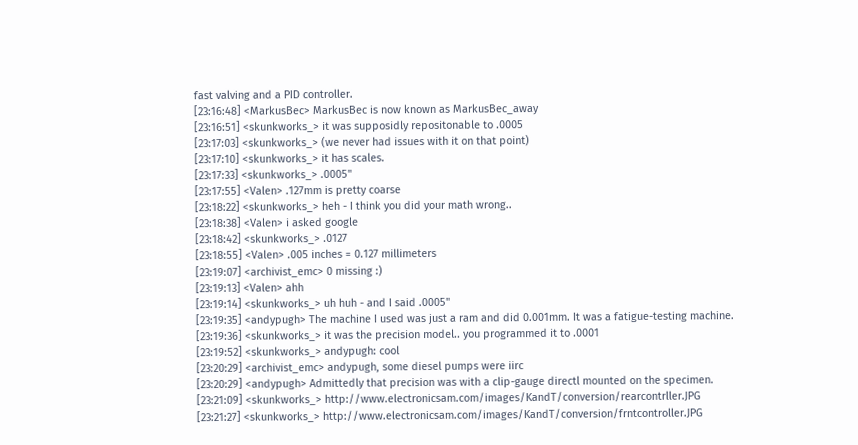fast valving and a PID controller.
[23:16:48] <MarkusBec> MarkusBec is now known as MarkusBec_away
[23:16:51] <skunkworks_> it was supposidly repositonable to .0005
[23:17:03] <skunkworks_> (we never had issues with it on that point)
[23:17:10] <skunkworks_> it has scales.
[23:17:33] <skunkworks_> .0005"
[23:17:55] <Valen> .127mm is pretty coarse
[23:18:22] <skunkworks_> heh - I think you did your math wrong..
[23:18:38] <Valen> i asked google
[23:18:42] <skunkworks_> .0127
[23:18:55] <Valen> .005 inches = 0.127 millimeters
[23:19:07] <archivist_emc> 0 missing :)
[23:19:13] <Valen> ahh
[23:19:14] <skunkworks_> uh huh - and I said .0005"
[23:19:35] <andypugh> The machine I used was just a ram and did 0.001mm. It was a fatigue-testing machine.
[23:19:36] <skunkworks_> it was the precision model.. you programmed it to .0001
[23:19:52] <skunkworks_> andypugh: cool
[23:20:29] <archivist_emc> andypugh, some diesel pumps were iirc
[23:20:29] <andypugh> Admittedly that precision was with a clip-gauge directl mounted on the specimen.
[23:21:09] <skunkworks_> http://www.electronicsam.com/images/KandT/conversion/rearcontrller.JPG
[23:21:27] <skunkworks_> http://www.electronicsam.com/images/KandT/conversion/frntcontroller.JPG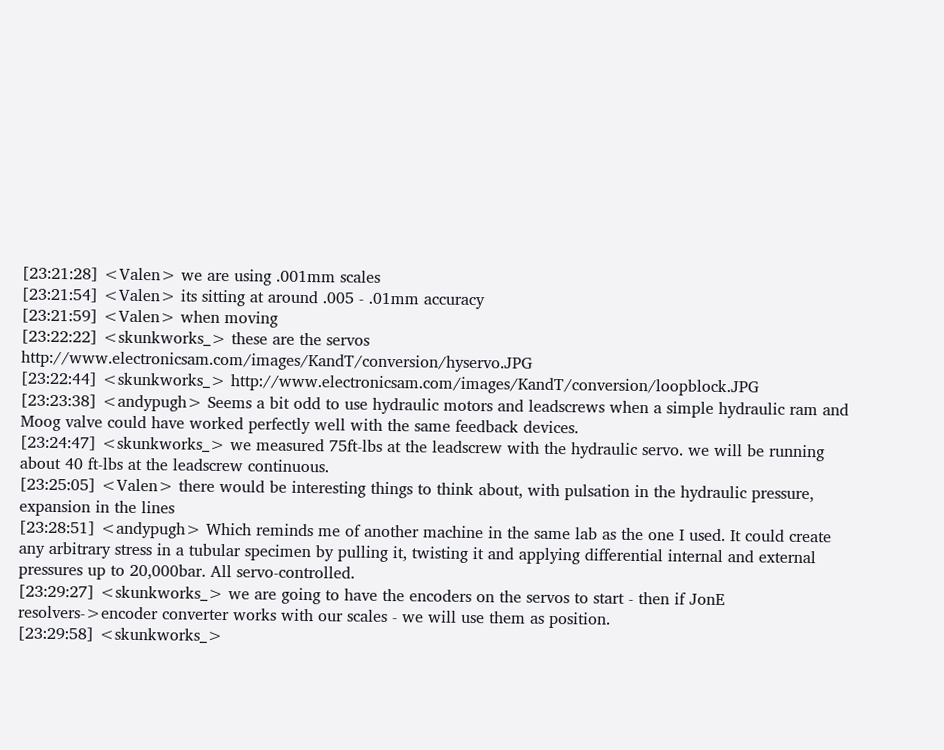[23:21:28] <Valen> we are using .001mm scales
[23:21:54] <Valen> its sitting at around .005 - .01mm accuracy
[23:21:59] <Valen> when moving
[23:22:22] <skunkworks_> these are the servos http://www.electronicsam.com/images/KandT/conversion/hyservo.JPG
[23:22:44] <skunkworks_> http://www.electronicsam.com/images/KandT/conversion/loopblock.JPG
[23:23:38] <andypugh> Seems a bit odd to use hydraulic motors and leadscrews when a simple hydraulic ram and Moog valve could have worked perfectly well with the same feedback devices.
[23:24:47] <skunkworks_> we measured 75ft-lbs at the leadscrew with the hydraulic servo. we will be running about 40 ft-lbs at the leadscrew continuous.
[23:25:05] <Valen> there would be interesting things to think about, with pulsation in the hydraulic pressure, expansion in the lines
[23:28:51] <andypugh> Which reminds me of another machine in the same lab as the one I used. It could create any arbitrary stress in a tubular specimen by pulling it, twisting it and applying differential internal and external pressures up to 20,000bar. All servo-controlled.
[23:29:27] <skunkworks_> we are going to have the encoders on the servos to start - then if JonE resolvers->encoder converter works with our scales - we will use them as position.
[23:29:58] <skunkworks_>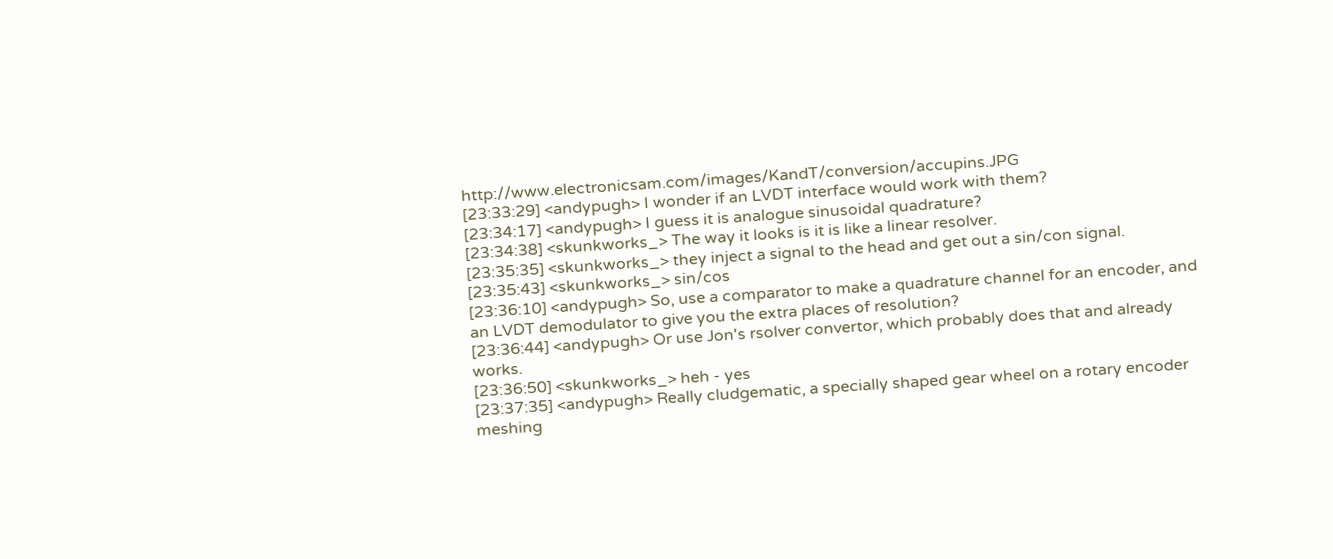http://www.electronicsam.com/images/KandT/conversion/accupins.JPG
[23:33:29] <andypugh> I wonder if an LVDT interface would work with them?
[23:34:17] <andypugh> I guess it is analogue sinusoidal quadrature?
[23:34:38] <skunkworks_> The way it looks is it is like a linear resolver.
[23:35:35] <skunkworks_> they inject a signal to the head and get out a sin/con signal.
[23:35:43] <skunkworks_> sin/cos
[23:36:10] <andypugh> So, use a comparator to make a quadrature channel for an encoder, and an LVDT demodulator to give you the extra places of resolution?
[23:36:44] <andypugh> Or use Jon's rsolver convertor, which probably does that and already works.
[23:36:50] <skunkworks_> heh - yes
[23:37:35] <andypugh> Really cludgematic, a specially shaped gear wheel on a rotary encoder meshing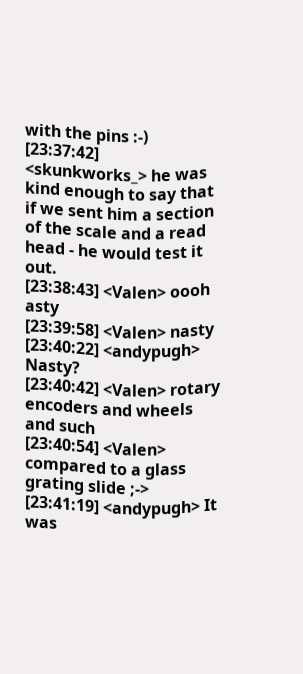with the pins :-)
[23:37:42] <skunkworks_> he was kind enough to say that if we sent him a section of the scale and a read head - he would test it out.
[23:38:43] <Valen> oooh asty
[23:39:58] <Valen> nasty
[23:40:22] <andypugh> Nasty?
[23:40:42] <Valen> rotary encoders and wheels and such
[23:40:54] <Valen> compared to a glass grating slide ;->
[23:41:19] <andypugh> It was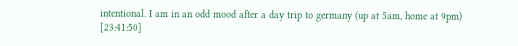intentional. I am in an odd mood after a day trip to germany (up at 5am, home at 9pm)
[23:41:50]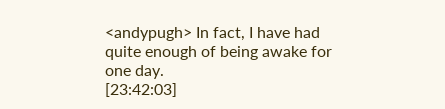<andypugh> In fact, I have had quite enough of being awake for one day.
[23:42:03]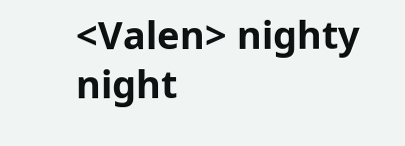<Valen> nighty night